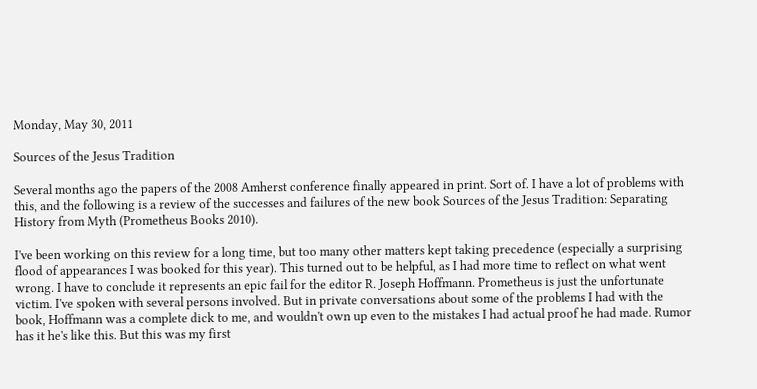Monday, May 30, 2011

Sources of the Jesus Tradition

Several months ago the papers of the 2008 Amherst conference finally appeared in print. Sort of. I have a lot of problems with this, and the following is a review of the successes and failures of the new book Sources of the Jesus Tradition: Separating History from Myth (Prometheus Books 2010).

I've been working on this review for a long time, but too many other matters kept taking precedence (especially a surprising flood of appearances I was booked for this year). This turned out to be helpful, as I had more time to reflect on what went wrong. I have to conclude it represents an epic fail for the editor R. Joseph Hoffmann. Prometheus is just the unfortunate victim. I've spoken with several persons involved. But in private conversations about some of the problems I had with the book, Hoffmann was a complete dick to me, and wouldn't own up even to the mistakes I had actual proof he had made. Rumor has it he's like this. But this was my first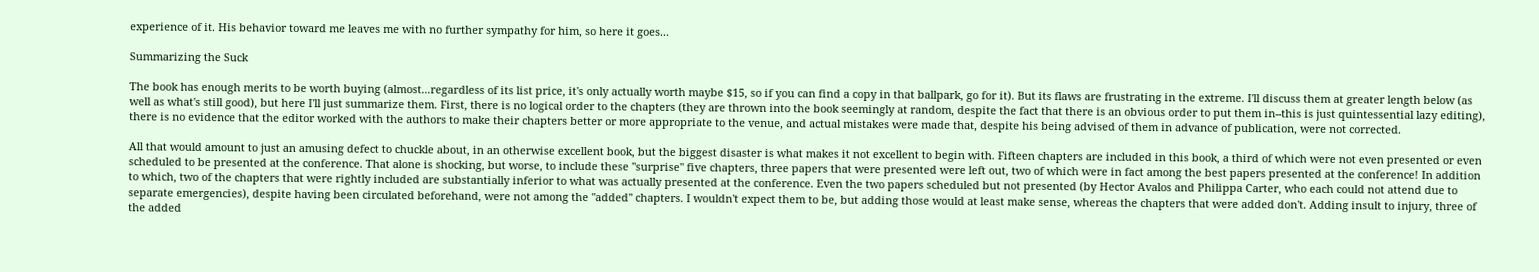experience of it. His behavior toward me leaves me with no further sympathy for him, so here it goes...

Summarizing the Suck

The book has enough merits to be worth buying (almost...regardless of its list price, it's only actually worth maybe $15, so if you can find a copy in that ballpark, go for it). But its flaws are frustrating in the extreme. I'll discuss them at greater length below (as well as what's still good), but here I'll just summarize them. First, there is no logical order to the chapters (they are thrown into the book seemingly at random, despite the fact that there is an obvious order to put them in--this is just quintessential lazy editing), there is no evidence that the editor worked with the authors to make their chapters better or more appropriate to the venue, and actual mistakes were made that, despite his being advised of them in advance of publication, were not corrected.

All that would amount to just an amusing defect to chuckle about, in an otherwise excellent book, but the biggest disaster is what makes it not excellent to begin with. Fifteen chapters are included in this book, a third of which were not even presented or even scheduled to be presented at the conference. That alone is shocking, but worse, to include these "surprise" five chapters, three papers that were presented were left out, two of which were in fact among the best papers presented at the conference! In addition to which, two of the chapters that were rightly included are substantially inferior to what was actually presented at the conference. Even the two papers scheduled but not presented (by Hector Avalos and Philippa Carter, who each could not attend due to separate emergencies), despite having been circulated beforehand, were not among the "added" chapters. I wouldn't expect them to be, but adding those would at least make sense, whereas the chapters that were added don't. Adding insult to injury, three of the added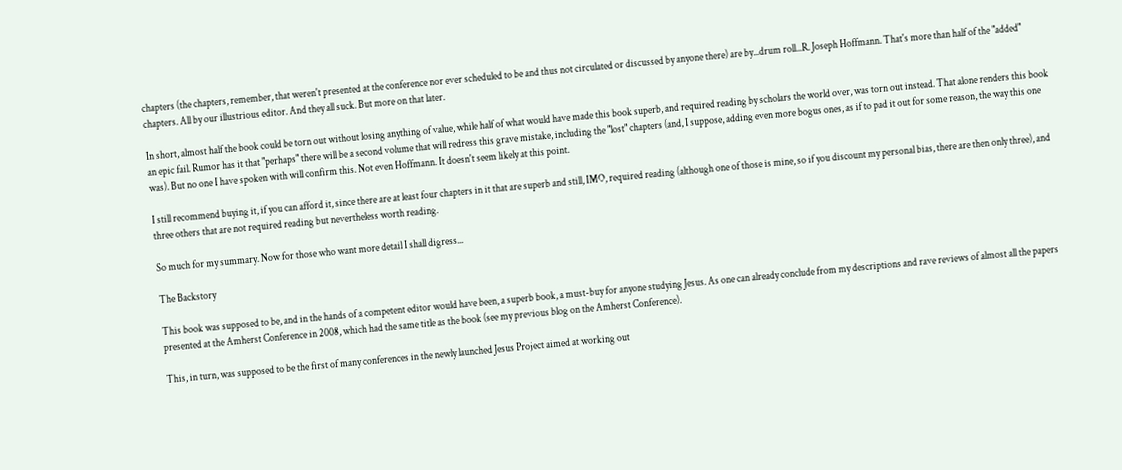chapters (the chapters, remember, that weren't presented at the conference nor ever scheduled to be and thus not circulated or discussed by anyone there) are by...drum roll...R. Joseph Hoffmann. That's more than half of the "added" chapters. All by our illustrious editor. And they all suck. But more on that later.

In short, almost half the book could be torn out without losing anything of value, while half of what would have made this book superb, and required reading by scholars the world over, was torn out instead. That alone renders this book an epic fail. Rumor has it that "perhaps" there will be a second volume that will redress this grave mistake, including the "lost" chapters (and, I suppose, adding even more bogus ones, as if to pad it out for some reason, the way this one was). But no one I have spoken with will confirm this. Not even Hoffmann. It doesn't seem likely at this point.

I still recommend buying it, if you can afford it, since there are at least four chapters in it that are superb and still, IMO, required reading (although one of those is mine, so if you discount my personal bias, there are then only three), and three others that are not required reading but nevertheless worth reading.

So much for my summary. Now for those who want more detail I shall digress...

The Backstory

This book was supposed to be, and in the hands of a competent editor would have been, a superb book, a must-buy for anyone studying Jesus. As one can already conclude from my descriptions and rave reviews of almost all the papers presented at the Amherst Conference in 2008, which had the same title as the book (see my previous blog on the Amherst Conference).

This, in turn, was supposed to be the first of many conferences in the newly launched Jesus Project aimed at working out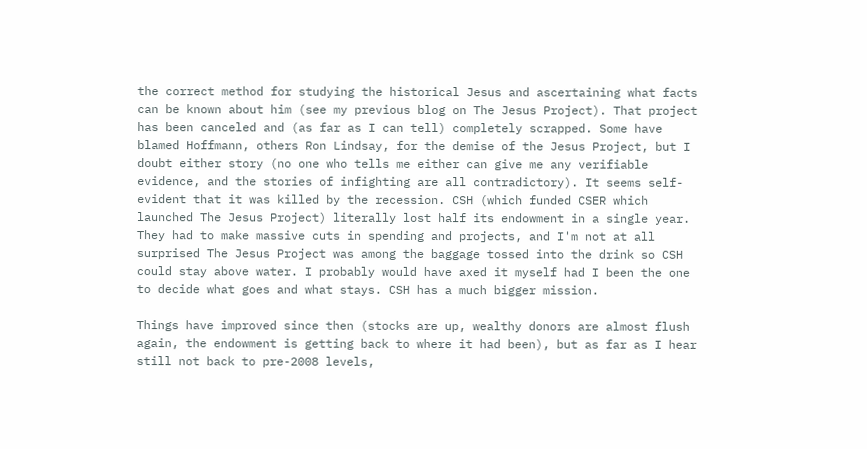the correct method for studying the historical Jesus and ascertaining what facts can be known about him (see my previous blog on The Jesus Project). That project has been canceled and (as far as I can tell) completely scrapped. Some have blamed Hoffmann, others Ron Lindsay, for the demise of the Jesus Project, but I doubt either story (no one who tells me either can give me any verifiable evidence, and the stories of infighting are all contradictory). It seems self-evident that it was killed by the recession. CSH (which funded CSER which launched The Jesus Project) literally lost half its endowment in a single year. They had to make massive cuts in spending and projects, and I'm not at all surprised The Jesus Project was among the baggage tossed into the drink so CSH could stay above water. I probably would have axed it myself had I been the one to decide what goes and what stays. CSH has a much bigger mission.

Things have improved since then (stocks are up, wealthy donors are almost flush again, the endowment is getting back to where it had been), but as far as I hear still not back to pre-2008 levels,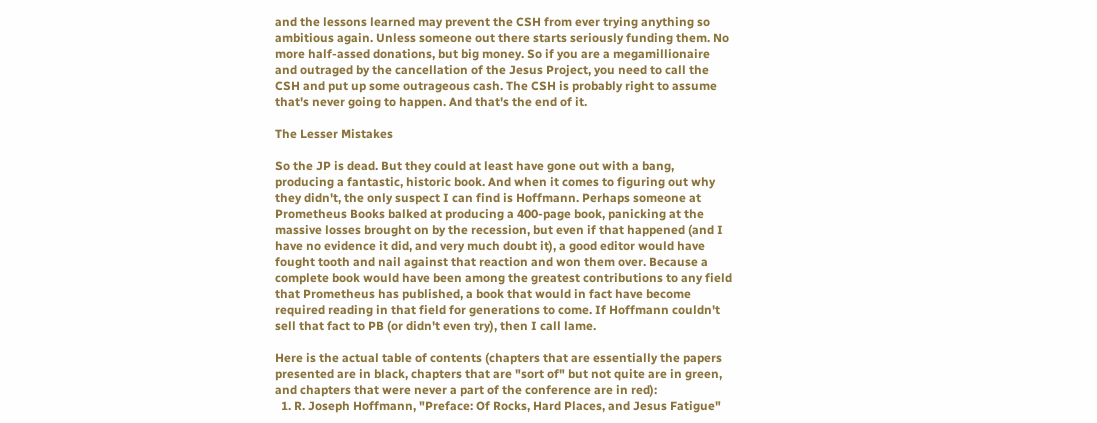and the lessons learned may prevent the CSH from ever trying anything so ambitious again. Unless someone out there starts seriously funding them. No more half-assed donations, but big money. So if you are a megamillionaire and outraged by the cancellation of the Jesus Project, you need to call the CSH and put up some outrageous cash. The CSH is probably right to assume that's never going to happen. And that's the end of it.

The Lesser Mistakes

So the JP is dead. But they could at least have gone out with a bang, producing a fantastic, historic book. And when it comes to figuring out why they didn't, the only suspect I can find is Hoffmann. Perhaps someone at Prometheus Books balked at producing a 400-page book, panicking at the massive losses brought on by the recession, but even if that happened (and I have no evidence it did, and very much doubt it), a good editor would have fought tooth and nail against that reaction and won them over. Because a complete book would have been among the greatest contributions to any field that Prometheus has published, a book that would in fact have become required reading in that field for generations to come. If Hoffmann couldn't sell that fact to PB (or didn't even try), then I call lame.

Here is the actual table of contents (chapters that are essentially the papers presented are in black, chapters that are "sort of" but not quite are in green, and chapters that were never a part of the conference are in red):
  1. R. Joseph Hoffmann, "Preface: Of Rocks, Hard Places, and Jesus Fatigue"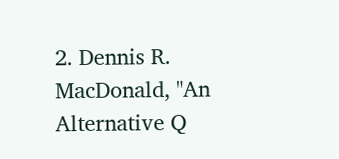2. Dennis R. MacDonald, "An Alternative Q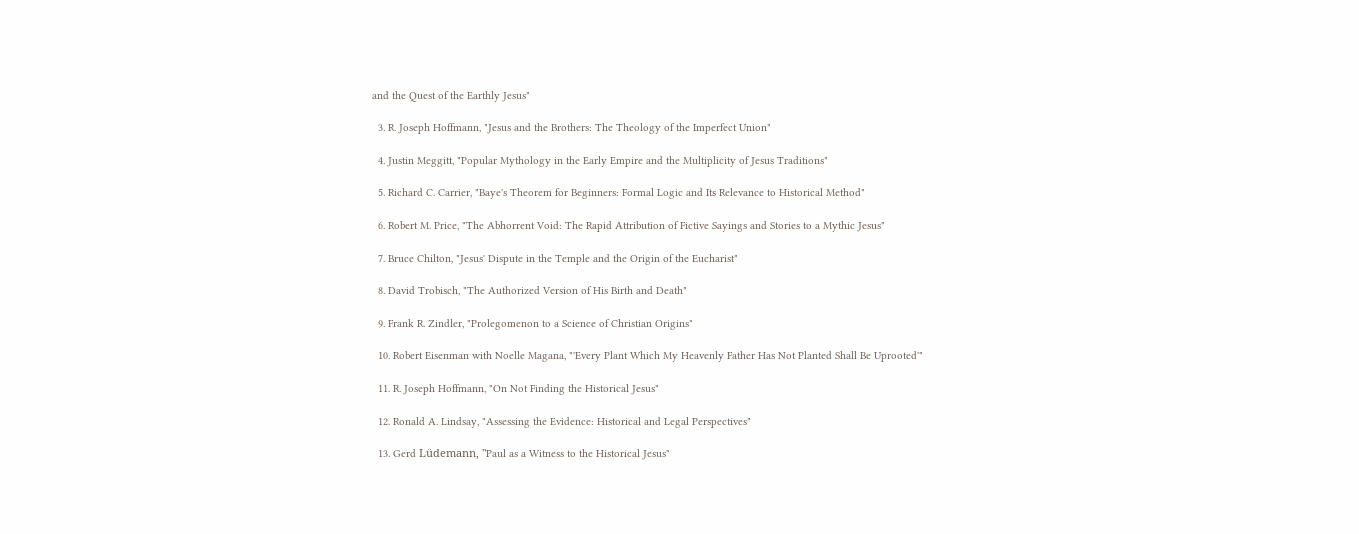and the Quest of the Earthly Jesus"

  3. R. Joseph Hoffmann, "Jesus and the Brothers: The Theology of the Imperfect Union"

  4. Justin Meggitt, "Popular Mythology in the Early Empire and the Multiplicity of Jesus Traditions"

  5. Richard C. Carrier, "Baye's Theorem for Beginners: Formal Logic and Its Relevance to Historical Method"

  6. Robert M. Price, "The Abhorrent Void: The Rapid Attribution of Fictive Sayings and Stories to a Mythic Jesus"

  7. Bruce Chilton, "Jesus' Dispute in the Temple and the Origin of the Eucharist"

  8. David Trobisch, "The Authorized Version of His Birth and Death"

  9. Frank R. Zindler, "Prolegomenon to a Science of Christian Origins"

  10. Robert Eisenman with Noelle Magana, "'Every Plant Which My Heavenly Father Has Not Planted Shall Be Uprooted'"

  11. R. Joseph Hoffmann, "On Not Finding the Historical Jesus"

  12. Ronald A. Lindsay, "Assessing the Evidence: Historical and Legal Perspectives"

  13. Gerd Lüdemann, "Paul as a Witness to the Historical Jesus"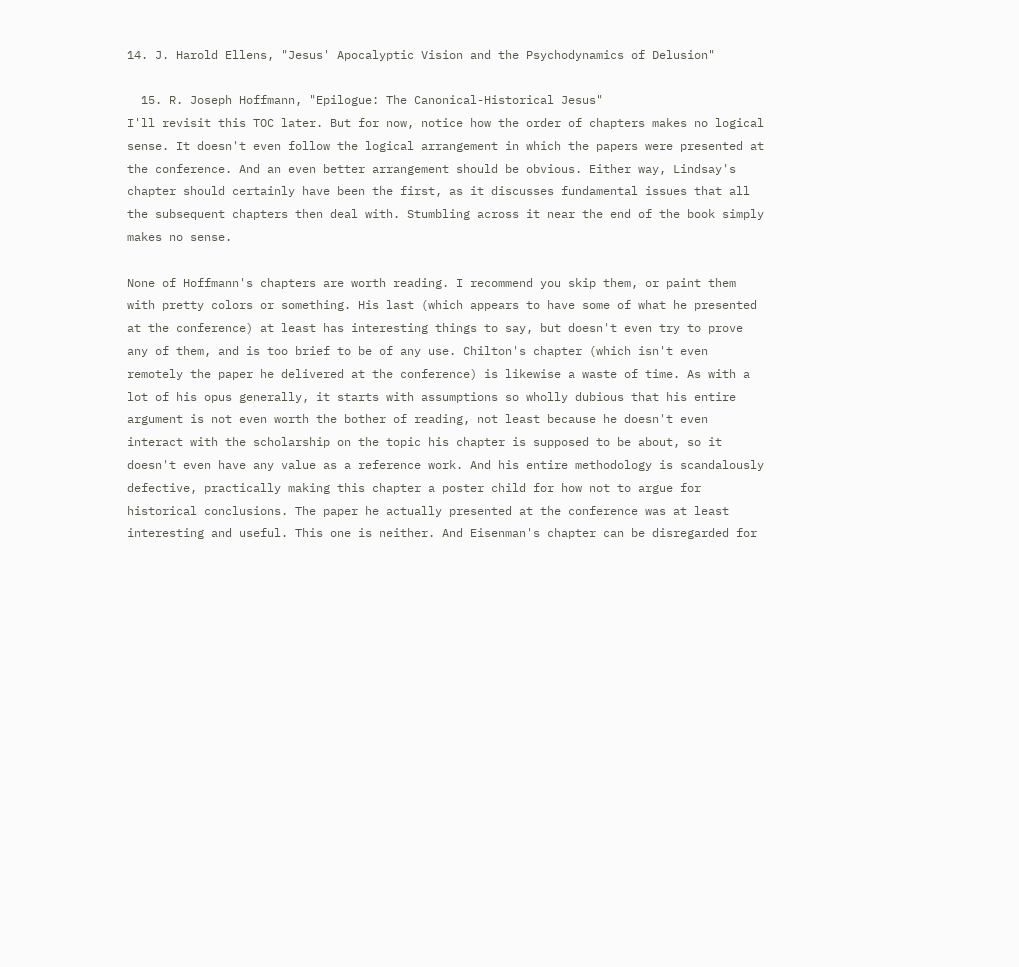14. J. Harold Ellens, "Jesus' Apocalyptic Vision and the Psychodynamics of Delusion"

  15. R. Joseph Hoffmann, "Epilogue: The Canonical-Historical Jesus"
I'll revisit this TOC later. But for now, notice how the order of chapters makes no logical sense. It doesn't even follow the logical arrangement in which the papers were presented at the conference. And an even better arrangement should be obvious. Either way, Lindsay's chapter should certainly have been the first, as it discusses fundamental issues that all the subsequent chapters then deal with. Stumbling across it near the end of the book simply makes no sense.

None of Hoffmann's chapters are worth reading. I recommend you skip them, or paint them with pretty colors or something. His last (which appears to have some of what he presented at the conference) at least has interesting things to say, but doesn't even try to prove any of them, and is too brief to be of any use. Chilton's chapter (which isn't even remotely the paper he delivered at the conference) is likewise a waste of time. As with a lot of his opus generally, it starts with assumptions so wholly dubious that his entire argument is not even worth the bother of reading, not least because he doesn't even interact with the scholarship on the topic his chapter is supposed to be about, so it doesn't even have any value as a reference work. And his entire methodology is scandalously defective, practically making this chapter a poster child for how not to argue for historical conclusions. The paper he actually presented at the conference was at least interesting and useful. This one is neither. And Eisenman's chapter can be disregarded for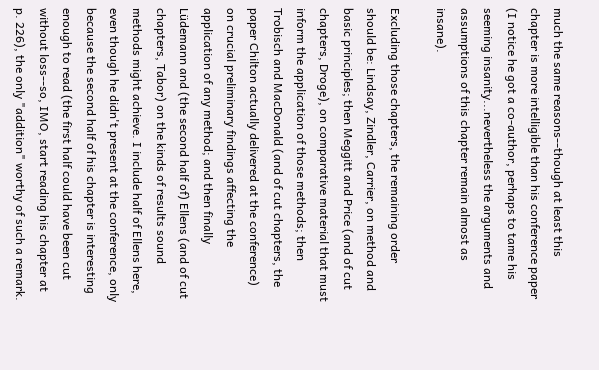much the same reasons--though at least this chapter is more intelligible than his conference paper (I notice he got a co-author, perhaps to tame his seeming insanity...nevertheless the arguments and assumptions of this chapter remain almost as insane).

Excluding those chapters, the remaining order should be: Lindsay, Zindler, Carrier, on method and basic principles; then Meggitt and Price (and of cut chapters, Droge), on comparative material that must inform the application of those methods; then Trobisch and MacDonald (and of cut chapters, the paper Chilton actually delivered at the conference) on crucial preliminary findings affecting the application of any method; and then finally Lüdemann and (the second half of) Ellens (and of cut chapters, Tabor) on the kinds of results sound methods might achieve. I include half of Ellens here, even though he didn't present at the conference, only because the second half of his chapter is interesting enough to read (the first half could have been cut without loss--so, IMO, start reading his chapter at p. 226), the only "addition" worthy of such a remark.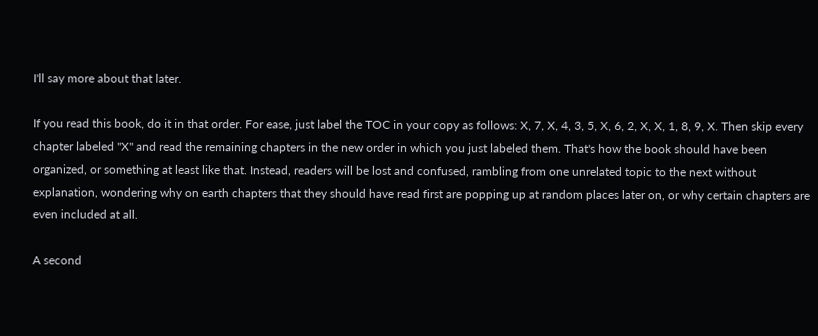I'll say more about that later.

If you read this book, do it in that order. For ease, just label the TOC in your copy as follows: X, 7, X, 4, 3, 5, X, 6, 2, X, X, 1, 8, 9, X. Then skip every chapter labeled "X" and read the remaining chapters in the new order in which you just labeled them. That's how the book should have been organized, or something at least like that. Instead, readers will be lost and confused, rambling from one unrelated topic to the next without explanation, wondering why on earth chapters that they should have read first are popping up at random places later on, or why certain chapters are even included at all.

A second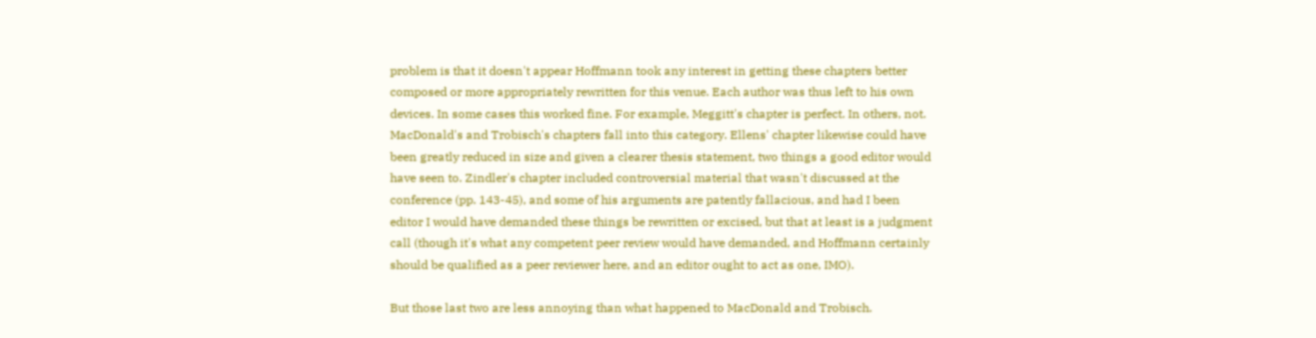problem is that it doesn't appear Hoffmann took any interest in getting these chapters better composed or more appropriately rewritten for this venue. Each author was thus left to his own devices. In some cases this worked fine. For example, Meggitt's chapter is perfect. In others, not. MacDonald's and Trobisch's chapters fall into this category. Ellens' chapter likewise could have been greatly reduced in size and given a clearer thesis statement, two things a good editor would have seen to. Zindler's chapter included controversial material that wasn't discussed at the conference (pp. 143-45), and some of his arguments are patently fallacious, and had I been editor I would have demanded these things be rewritten or excised, but that at least is a judgment call (though it's what any competent peer review would have demanded, and Hoffmann certainly should be qualified as a peer reviewer here, and an editor ought to act as one, IMO).

But those last two are less annoying than what happened to MacDonald and Trobisch.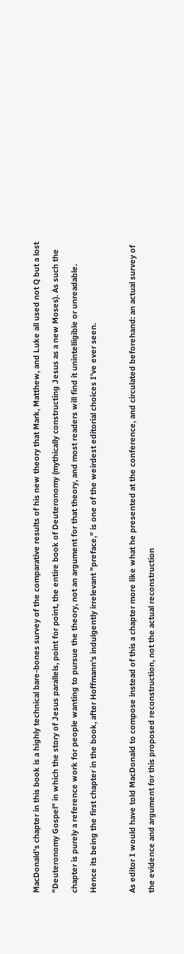MacDonald's chapter in this book is a highly technical bare-bones survey of the comparative results of his new theory that Mark, Matthew, and Luke all used not Q but a lost "Deuteronomy Gospel" in which the story of Jesus parallels, point for point, the entire book of Deuteronomy (mythically constructing Jesus as a new Moses). As such the chapter is purely a reference work for people wanting to pursue the theory, not an argument for that theory, and most readers will find it unintelligible or unreadable. Hence its being the first chapter in the book, after Hoffmann's indulgently irrelevant "preface," is one of the weirdest editorial choices I've ever seen.

As editor I would have told MacDonald to compose instead of this a chapter more like what he presented at the conference, and circulated beforehand: an actual survey of the evidence and argument for this proposed reconstruction, not the actual reconstruction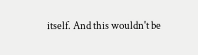itself. And this wouldn't be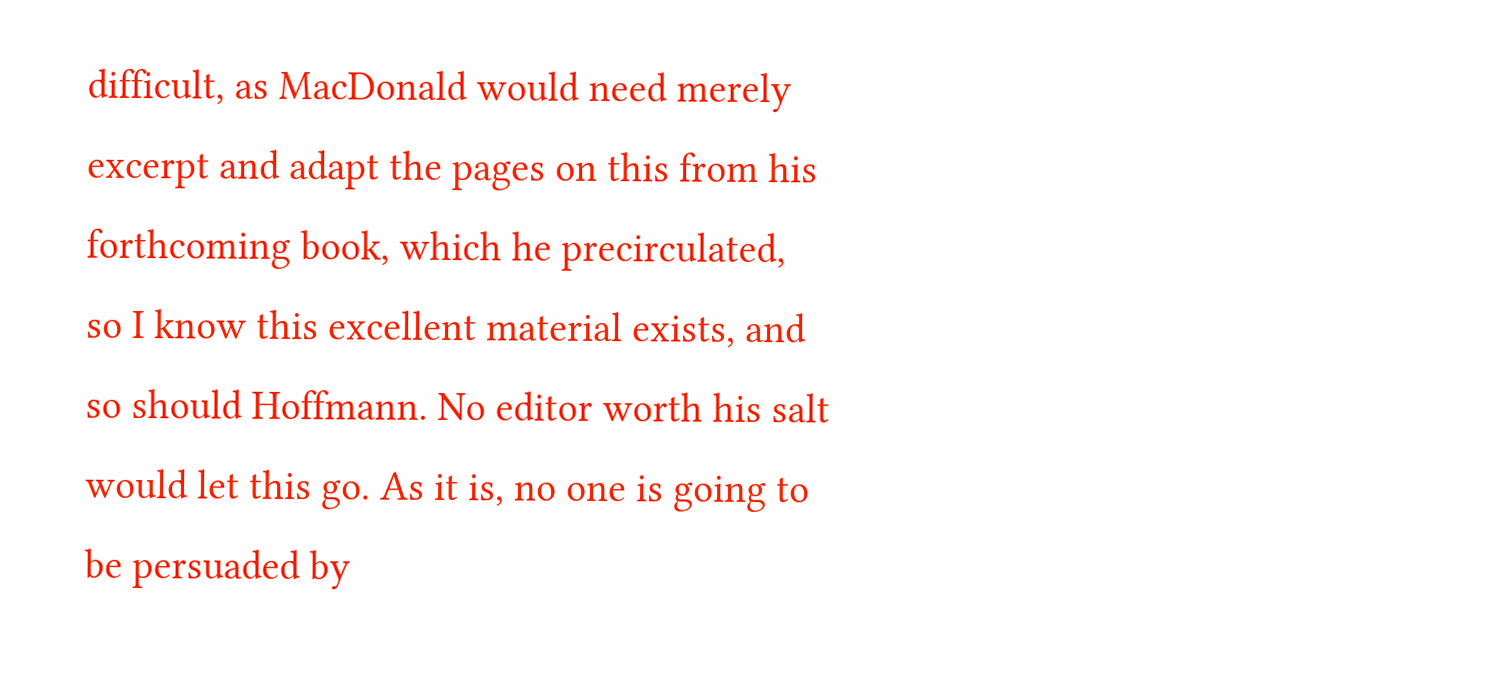difficult, as MacDonald would need merely excerpt and adapt the pages on this from his forthcoming book, which he precirculated, so I know this excellent material exists, and so should Hoffmann. No editor worth his salt would let this go. As it is, no one is going to be persuaded by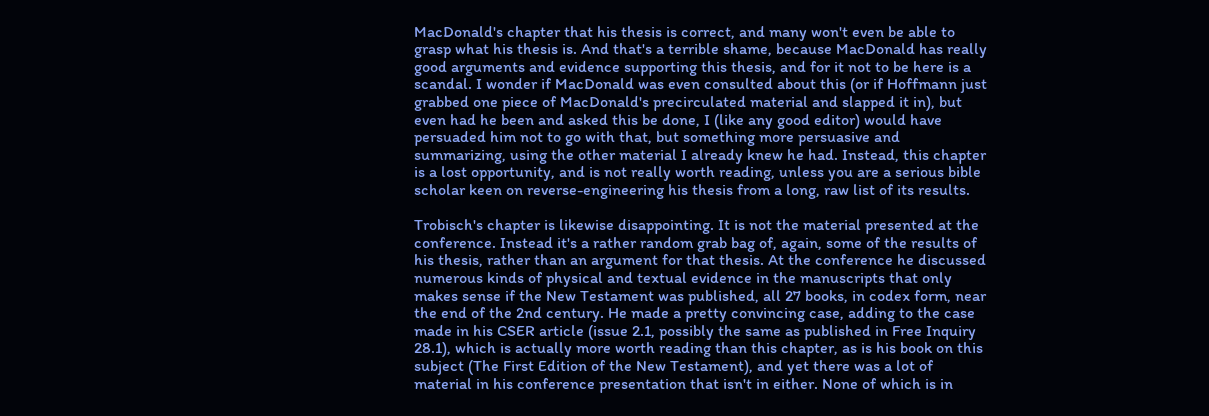MacDonald's chapter that his thesis is correct, and many won't even be able to grasp what his thesis is. And that's a terrible shame, because MacDonald has really good arguments and evidence supporting this thesis, and for it not to be here is a scandal. I wonder if MacDonald was even consulted about this (or if Hoffmann just grabbed one piece of MacDonald's precirculated material and slapped it in), but even had he been and asked this be done, I (like any good editor) would have persuaded him not to go with that, but something more persuasive and summarizing, using the other material I already knew he had. Instead, this chapter is a lost opportunity, and is not really worth reading, unless you are a serious bible scholar keen on reverse-engineering his thesis from a long, raw list of its results.

Trobisch's chapter is likewise disappointing. It is not the material presented at the conference. Instead it's a rather random grab bag of, again, some of the results of his thesis, rather than an argument for that thesis. At the conference he discussed numerous kinds of physical and textual evidence in the manuscripts that only makes sense if the New Testament was published, all 27 books, in codex form, near the end of the 2nd century. He made a pretty convincing case, adding to the case made in his CSER article (issue 2.1, possibly the same as published in Free Inquiry 28.1), which is actually more worth reading than this chapter, as is his book on this subject (The First Edition of the New Testament), and yet there was a lot of material in his conference presentation that isn't in either. None of which is in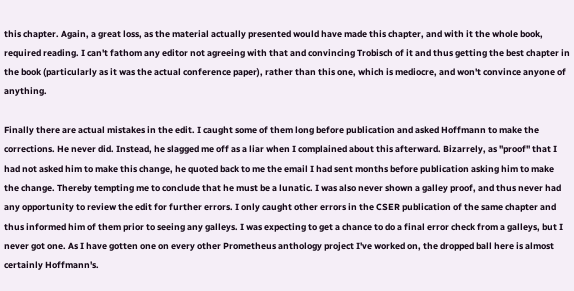this chapter. Again, a great loss, as the material actually presented would have made this chapter, and with it the whole book, required reading. I can't fathom any editor not agreeing with that and convincing Trobisch of it and thus getting the best chapter in the book (particularly as it was the actual conference paper), rather than this one, which is mediocre, and won't convince anyone of anything.

Finally there are actual mistakes in the edit. I caught some of them long before publication and asked Hoffmann to make the corrections. He never did. Instead, he slagged me off as a liar when I complained about this afterward. Bizarrely, as "proof" that I had not asked him to make this change, he quoted back to me the email I had sent months before publication asking him to make the change. Thereby tempting me to conclude that he must be a lunatic. I was also never shown a galley proof, and thus never had any opportunity to review the edit for further errors. I only caught other errors in the CSER publication of the same chapter and thus informed him of them prior to seeing any galleys. I was expecting to get a chance to do a final error check from a galleys, but I never got one. As I have gotten one on every other Prometheus anthology project I've worked on, the dropped ball here is almost certainly Hoffmann's.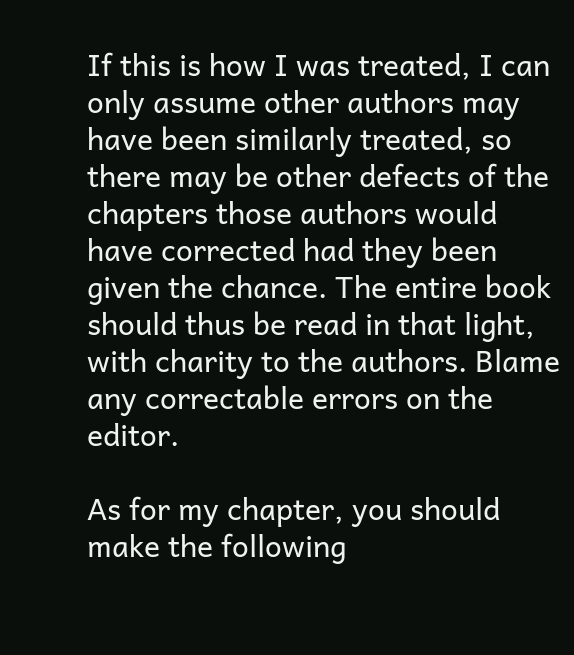If this is how I was treated, I can only assume other authors may have been similarly treated, so there may be other defects of the chapters those authors would have corrected had they been given the chance. The entire book should thus be read in that light, with charity to the authors. Blame any correctable errors on the editor.

As for my chapter, you should make the following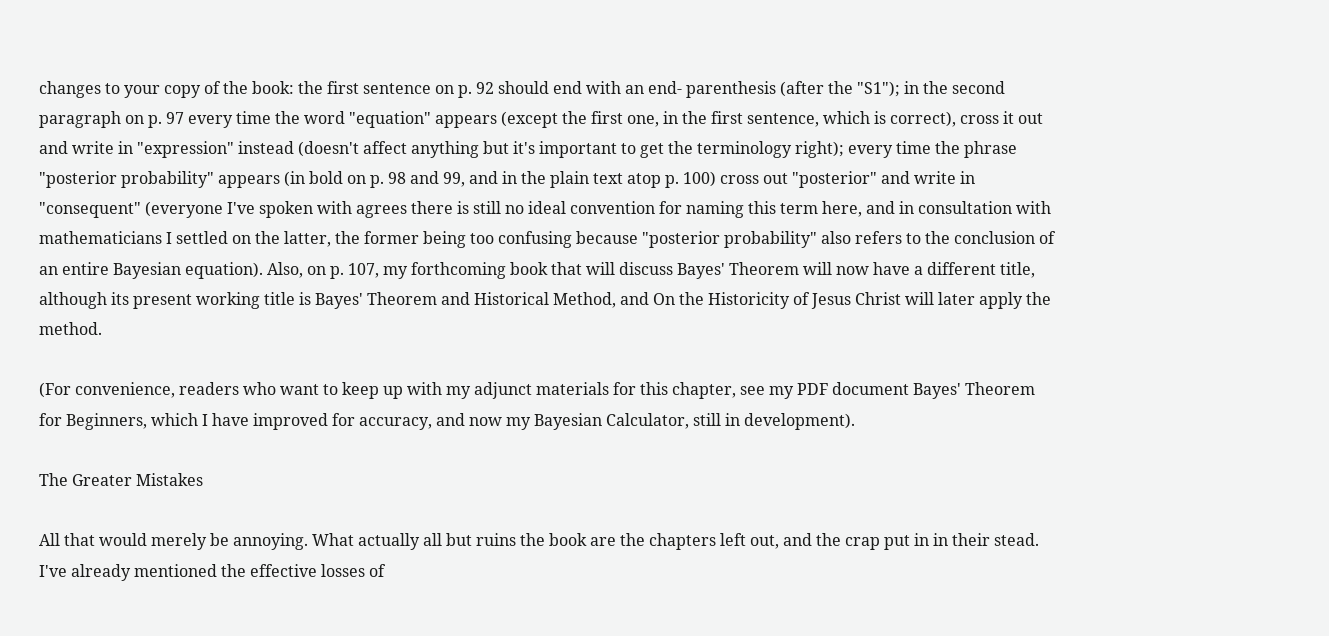changes to your copy of the book: the first sentence on p. 92 should end with an end- parenthesis (after the "S1"); in the second paragraph on p. 97 every time the word "equation" appears (except the first one, in the first sentence, which is correct), cross it out and write in "expression" instead (doesn't affect anything but it's important to get the terminology right); every time the phrase "posterior probability" appears (in bold on p. 98 and 99, and in the plain text atop p. 100) cross out "posterior" and write in "consequent" (everyone I've spoken with agrees there is still no ideal convention for naming this term here, and in consultation with mathematicians I settled on the latter, the former being too confusing because "posterior probability" also refers to the conclusion of an entire Bayesian equation). Also, on p. 107, my forthcoming book that will discuss Bayes' Theorem will now have a different title, although its present working title is Bayes' Theorem and Historical Method, and On the Historicity of Jesus Christ will later apply the method.

(For convenience, readers who want to keep up with my adjunct materials for this chapter, see my PDF document Bayes' Theorem for Beginners, which I have improved for accuracy, and now my Bayesian Calculator, still in development).

The Greater Mistakes

All that would merely be annoying. What actually all but ruins the book are the chapters left out, and the crap put in in their stead. I've already mentioned the effective losses of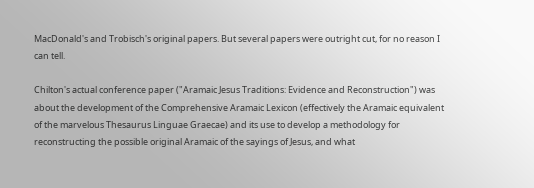MacDonald's and Trobisch's original papers. But several papers were outright cut, for no reason I can tell.

Chilton's actual conference paper ("Aramaic Jesus Traditions: Evidence and Reconstruction") was about the development of the Comprehensive Aramaic Lexicon (effectively the Aramaic equivalent of the marvelous Thesaurus Linguae Graecae) and its use to develop a methodology for reconstructing the possible original Aramaic of the sayings of Jesus, and what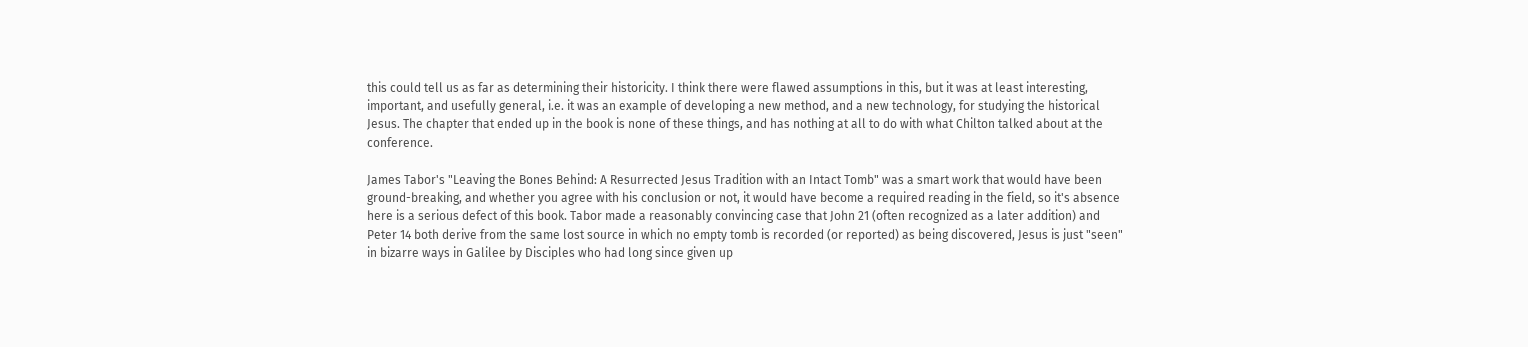this could tell us as far as determining their historicity. I think there were flawed assumptions in this, but it was at least interesting, important, and usefully general, i.e. it was an example of developing a new method, and a new technology, for studying the historical Jesus. The chapter that ended up in the book is none of these things, and has nothing at all to do with what Chilton talked about at the conference.

James Tabor's "Leaving the Bones Behind: A Resurrected Jesus Tradition with an Intact Tomb" was a smart work that would have been ground-breaking, and whether you agree with his conclusion or not, it would have become a required reading in the field, so it's absence here is a serious defect of this book. Tabor made a reasonably convincing case that John 21 (often recognized as a later addition) and Peter 14 both derive from the same lost source in which no empty tomb is recorded (or reported) as being discovered, Jesus is just "seen" in bizarre ways in Galilee by Disciples who had long since given up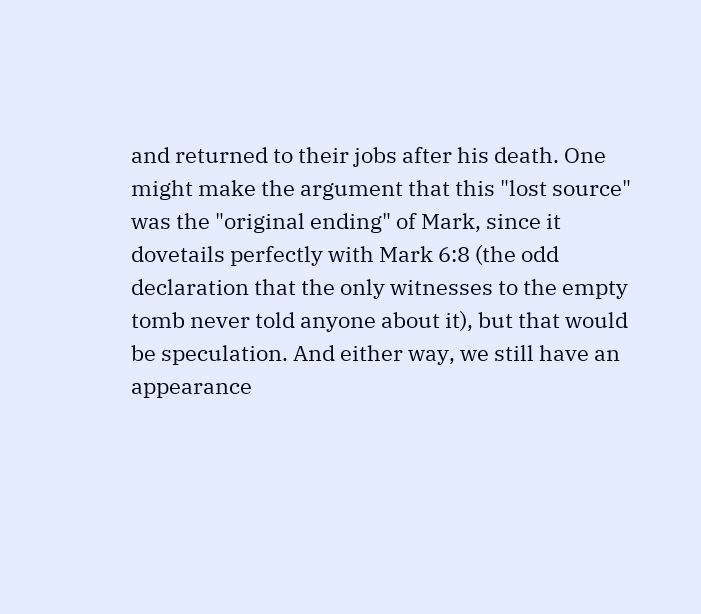and returned to their jobs after his death. One might make the argument that this "lost source" was the "original ending" of Mark, since it dovetails perfectly with Mark 6:8 (the odd declaration that the only witnesses to the empty tomb never told anyone about it), but that would be speculation. And either way, we still have an appearance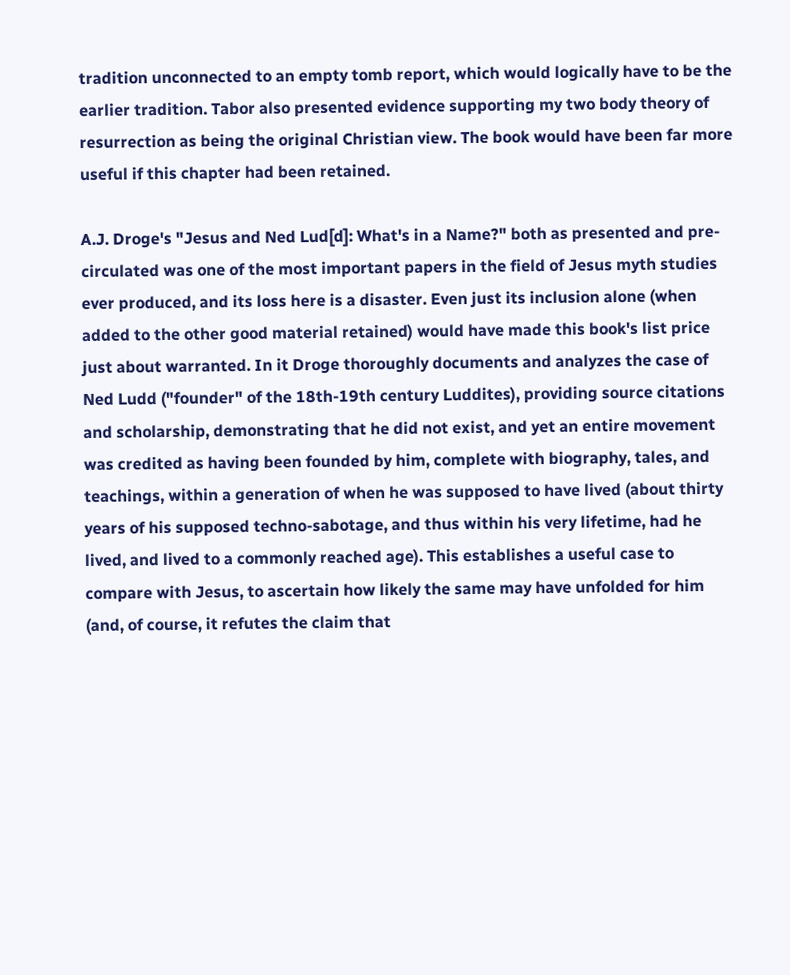tradition unconnected to an empty tomb report, which would logically have to be the earlier tradition. Tabor also presented evidence supporting my two body theory of resurrection as being the original Christian view. The book would have been far more useful if this chapter had been retained.

A.J. Droge's "Jesus and Ned Lud[d]: What's in a Name?" both as presented and pre-circulated was one of the most important papers in the field of Jesus myth studies ever produced, and its loss here is a disaster. Even just its inclusion alone (when added to the other good material retained) would have made this book's list price just about warranted. In it Droge thoroughly documents and analyzes the case of Ned Ludd ("founder" of the 18th-19th century Luddites), providing source citations and scholarship, demonstrating that he did not exist, and yet an entire movement was credited as having been founded by him, complete with biography, tales, and teachings, within a generation of when he was supposed to have lived (about thirty years of his supposed techno-sabotage, and thus within his very lifetime, had he lived, and lived to a commonly reached age). This establishes a useful case to compare with Jesus, to ascertain how likely the same may have unfolded for him (and, of course, it refutes the claim that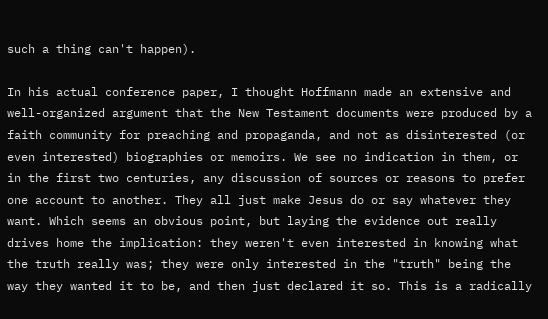such a thing can't happen).

In his actual conference paper, I thought Hoffmann made an extensive and well-organized argument that the New Testament documents were produced by a faith community for preaching and propaganda, and not as disinterested (or even interested) biographies or memoirs. We see no indication in them, or in the first two centuries, any discussion of sources or reasons to prefer one account to another. They all just make Jesus do or say whatever they want. Which seems an obvious point, but laying the evidence out really drives home the implication: they weren't even interested in knowing what the truth really was; they were only interested in the "truth" being the way they wanted it to be, and then just declared it so. This is a radically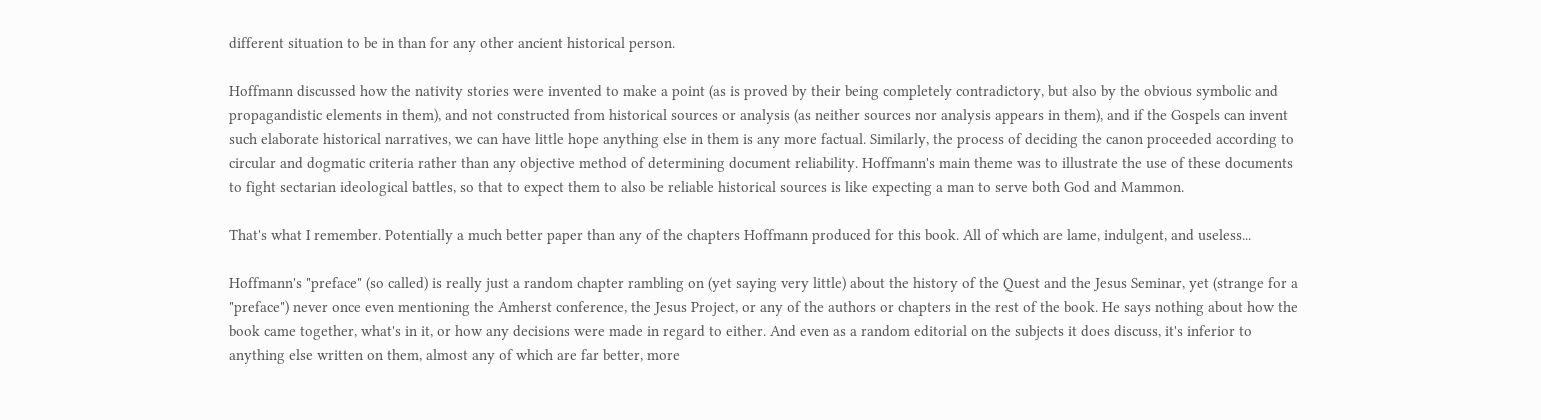different situation to be in than for any other ancient historical person.

Hoffmann discussed how the nativity stories were invented to make a point (as is proved by their being completely contradictory, but also by the obvious symbolic and propagandistic elements in them), and not constructed from historical sources or analysis (as neither sources nor analysis appears in them), and if the Gospels can invent such elaborate historical narratives, we can have little hope anything else in them is any more factual. Similarly, the process of deciding the canon proceeded according to circular and dogmatic criteria rather than any objective method of determining document reliability. Hoffmann's main theme was to illustrate the use of these documents to fight sectarian ideological battles, so that to expect them to also be reliable historical sources is like expecting a man to serve both God and Mammon.

That's what I remember. Potentially a much better paper than any of the chapters Hoffmann produced for this book. All of which are lame, indulgent, and useless...

Hoffmann's "preface" (so called) is really just a random chapter rambling on (yet saying very little) about the history of the Quest and the Jesus Seminar, yet (strange for a "preface") never once even mentioning the Amherst conference, the Jesus Project, or any of the authors or chapters in the rest of the book. He says nothing about how the book came together, what's in it, or how any decisions were made in regard to either. And even as a random editorial on the subjects it does discuss, it's inferior to anything else written on them, almost any of which are far better, more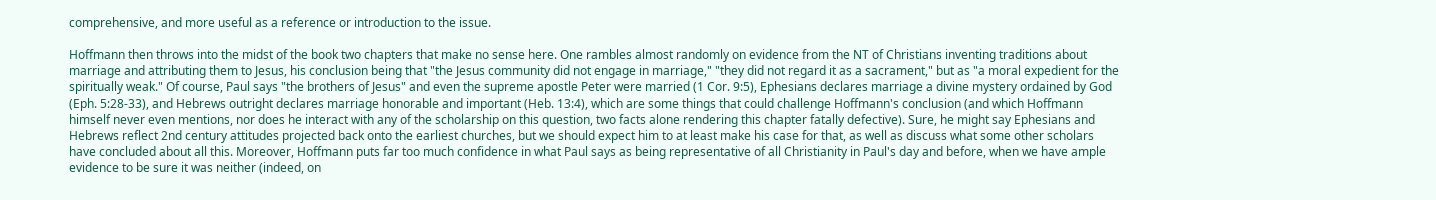comprehensive, and more useful as a reference or introduction to the issue.

Hoffmann then throws into the midst of the book two chapters that make no sense here. One rambles almost randomly on evidence from the NT of Christians inventing traditions about marriage and attributing them to Jesus, his conclusion being that "the Jesus community did not engage in marriage," "they did not regard it as a sacrament," but as "a moral expedient for the spiritually weak." Of course, Paul says "the brothers of Jesus" and even the supreme apostle Peter were married (1 Cor. 9:5), Ephesians declares marriage a divine mystery ordained by God (Eph. 5:28-33), and Hebrews outright declares marriage honorable and important (Heb. 13:4), which are some things that could challenge Hoffmann's conclusion (and which Hoffmann himself never even mentions, nor does he interact with any of the scholarship on this question, two facts alone rendering this chapter fatally defective). Sure, he might say Ephesians and Hebrews reflect 2nd century attitudes projected back onto the earliest churches, but we should expect him to at least make his case for that, as well as discuss what some other scholars have concluded about all this. Moreover, Hoffmann puts far too much confidence in what Paul says as being representative of all Christianity in Paul's day and before, when we have ample evidence to be sure it was neither (indeed, on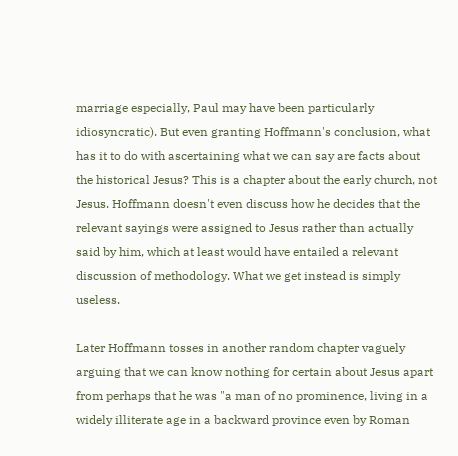marriage especially, Paul may have been particularly idiosyncratic). But even granting Hoffmann's conclusion, what has it to do with ascertaining what we can say are facts about the historical Jesus? This is a chapter about the early church, not Jesus. Hoffmann doesn't even discuss how he decides that the relevant sayings were assigned to Jesus rather than actually said by him, which at least would have entailed a relevant discussion of methodology. What we get instead is simply useless.

Later Hoffmann tosses in another random chapter vaguely arguing that we can know nothing for certain about Jesus apart from perhaps that he was "a man of no prominence, living in a widely illiterate age in a backward province even by Roman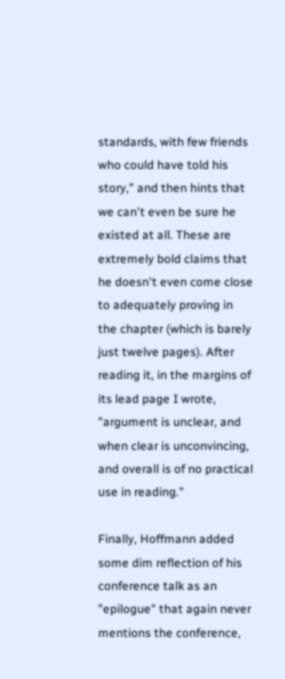standards, with few friends who could have told his story," and then hints that we can't even be sure he existed at all. These are extremely bold claims that he doesn't even come close to adequately proving in the chapter (which is barely just twelve pages). After reading it, in the margins of its lead page I wrote, "argument is unclear, and when clear is unconvincing, and overall is of no practical use in reading."

Finally, Hoffmann added some dim reflection of his conference talk as an "epilogue" that again never mentions the conference,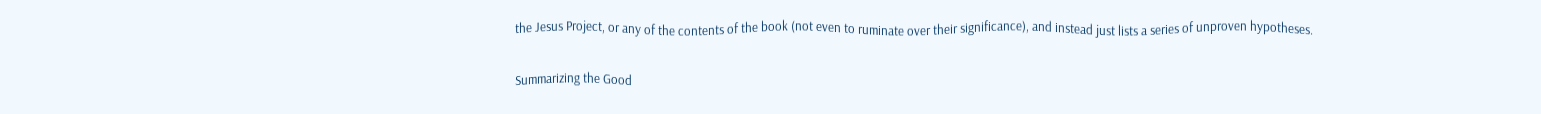the Jesus Project, or any of the contents of the book (not even to ruminate over their significance), and instead just lists a series of unproven hypotheses.

Summarizing the Good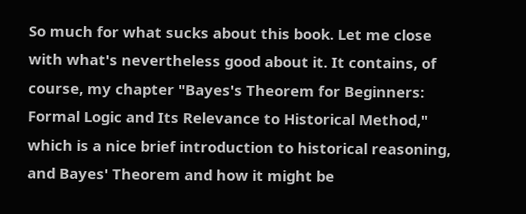So much for what sucks about this book. Let me close with what's nevertheless good about it. It contains, of course, my chapter "Bayes's Theorem for Beginners: Formal Logic and Its Relevance to Historical Method," which is a nice brief introduction to historical reasoning, and Bayes' Theorem and how it might be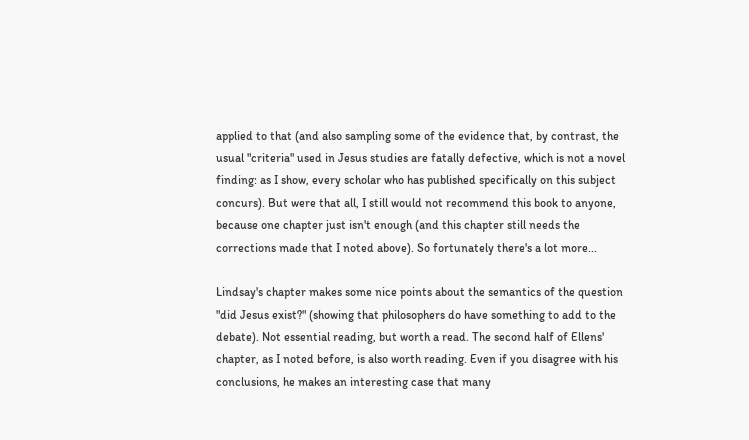applied to that (and also sampling some of the evidence that, by contrast, the usual "criteria" used in Jesus studies are fatally defective, which is not a novel finding: as I show, every scholar who has published specifically on this subject concurs). But were that all, I still would not recommend this book to anyone, because one chapter just isn't enough (and this chapter still needs the corrections made that I noted above). So fortunately there's a lot more...

Lindsay's chapter makes some nice points about the semantics of the question "did Jesus exist?" (showing that philosophers do have something to add to the debate). Not essential reading, but worth a read. The second half of Ellens' chapter, as I noted before, is also worth reading. Even if you disagree with his conclusions, he makes an interesting case that many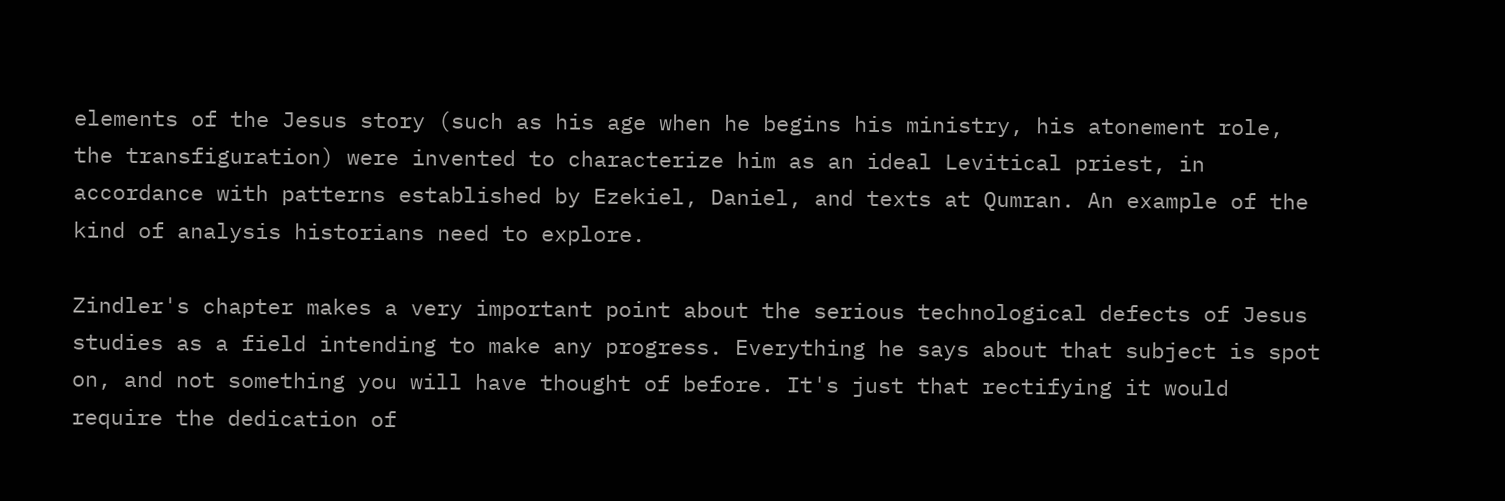elements of the Jesus story (such as his age when he begins his ministry, his atonement role, the transfiguration) were invented to characterize him as an ideal Levitical priest, in accordance with patterns established by Ezekiel, Daniel, and texts at Qumran. An example of the kind of analysis historians need to explore.

Zindler's chapter makes a very important point about the serious technological defects of Jesus studies as a field intending to make any progress. Everything he says about that subject is spot on, and not something you will have thought of before. It's just that rectifying it would require the dedication of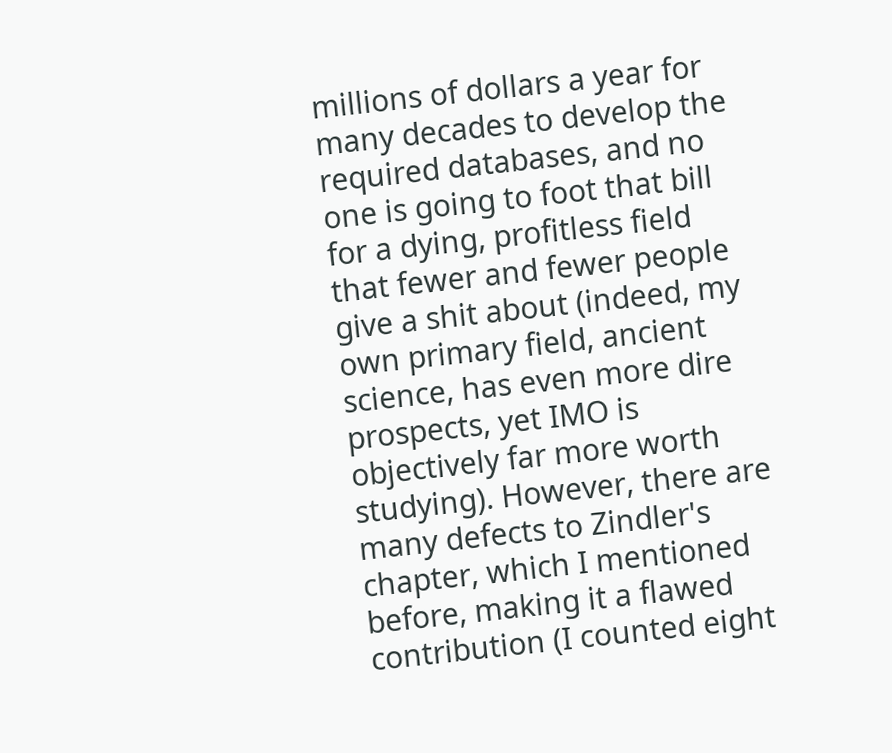millions of dollars a year for many decades to develop the required databases, and no one is going to foot that bill for a dying, profitless field that fewer and fewer people give a shit about (indeed, my own primary field, ancient science, has even more dire prospects, yet IMO is objectively far more worth studying). However, there are many defects to Zindler's chapter, which I mentioned before, making it a flawed contribution (I counted eight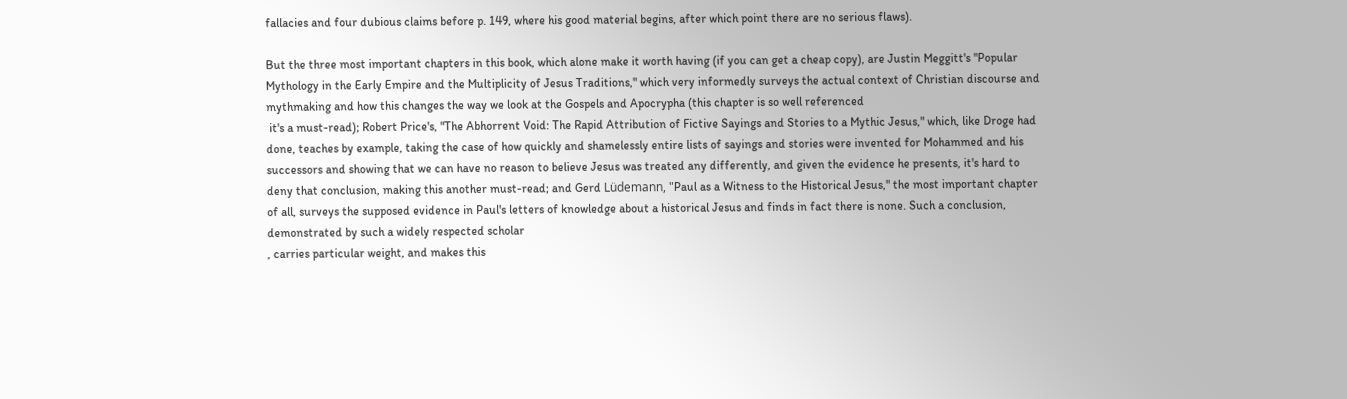fallacies and four dubious claims before p. 149, where his good material begins, after which point there are no serious flaws).

But the three most important chapters in this book, which alone make it worth having (if you can get a cheap copy), are Justin Meggitt's "Popular Mythology in the Early Empire and the Multiplicity of Jesus Traditions," which very informedly surveys the actual context of Christian discourse and mythmaking and how this changes the way we look at the Gospels and Apocrypha (this chapter is so well referenced
 it's a must-read); Robert Price's, "The Abhorrent Void: The Rapid Attribution of Fictive Sayings and Stories to a Mythic Jesus," which, like Droge had done, teaches by example, taking the case of how quickly and shamelessly entire lists of sayings and stories were invented for Mohammed and his successors and showing that we can have no reason to believe Jesus was treated any differently, and given the evidence he presents, it's hard to deny that conclusion, making this another must-read; and Gerd Lüdemann, "Paul as a Witness to the Historical Jesus," the most important chapter of all, surveys the supposed evidence in Paul's letters of knowledge about a historical Jesus and finds in fact there is none. Such a conclusion, demonstrated by such a widely respected scholar
, carries particular weight, and makes this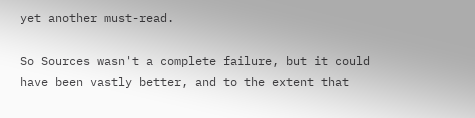yet another must-read.

So Sources wasn't a complete failure, but it could have been vastly better, and to the extent that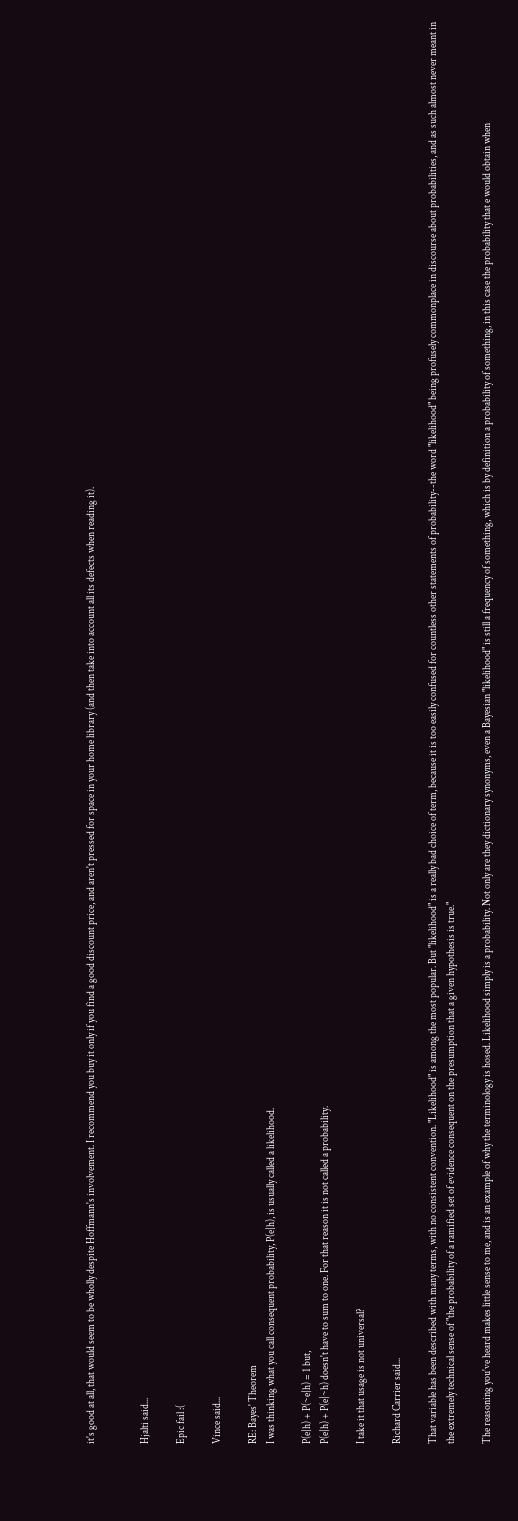it's good at all, that would seem to be wholly despite Hoffmann's involvement. I recommend you buy it only if you find a good discount price, and aren't pressed for space in your home library (and then take into account all its defects when reading it).


Hjalti said...

Epic fail :(

Vince said...

RE: Bayes' Theorem
I was thinking what you call consequent probability, P(e|h), is usually called a likelihood.

P(e|h) + P(~e|h) = 1 but,
P(e|h) + P(e|~h) doesn't have to sum to one. For that reason it is not called a probability.

I take it that usage is not universal?

Richard Carrier said...

That variable has been described with many terms, with no consistent convention. "Likelihood" is among the most popular. But "likelihood" is a really bad choice of term, because it is too easily confused for countless other statements of probability--the word "likelihood" being profusely commonplace in discourse about probabilities, and as such almost never meant in the extremely technical sense of "the probability of a ramified set of evidence consequent on the presumption that a given hypothesis is true."

The reasoning you've heard makes little sense to me, and is an example of why the terminology is hosed. Likelihood simply is a probability. Not only are they dictionary synonyms, even a Bayesian "likelihood" is still a frequency of something, which is by definition a probability of something, in this case the probability that e would obtain when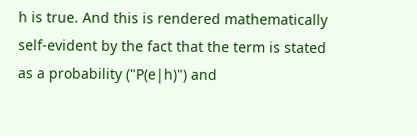h is true. And this is rendered mathematically self-evident by the fact that the term is stated as a probability ("P(e|h)") and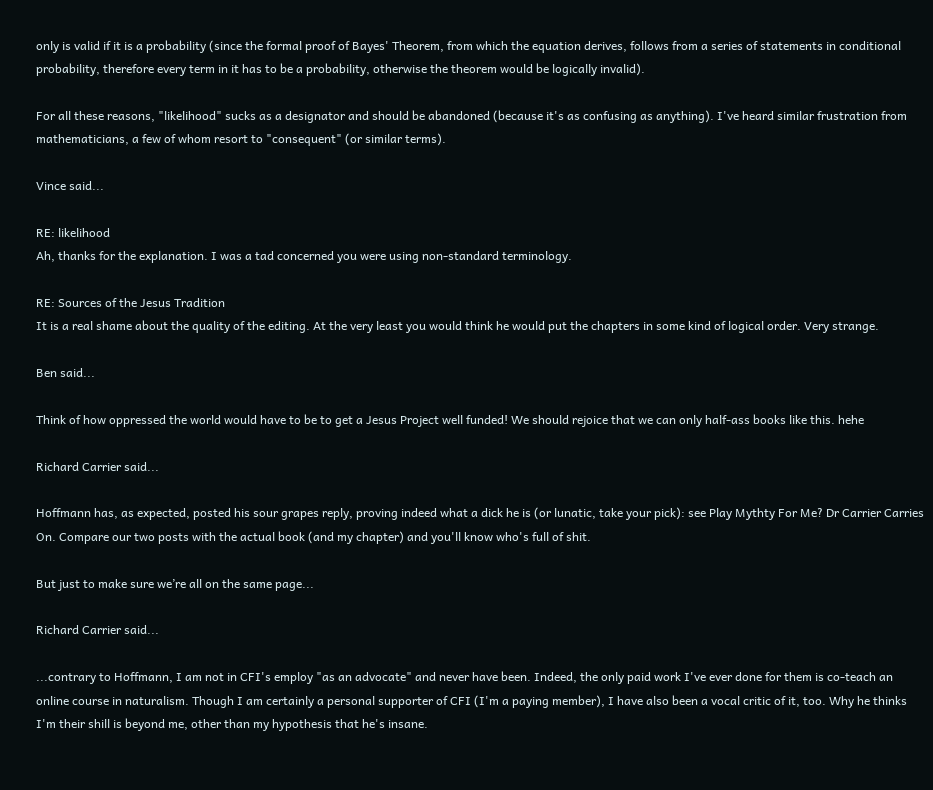only is valid if it is a probability (since the formal proof of Bayes' Theorem, from which the equation derives, follows from a series of statements in conditional probability, therefore every term in it has to be a probability, otherwise the theorem would be logically invalid).

For all these reasons, "likelihood" sucks as a designator and should be abandoned (because it's as confusing as anything). I've heard similar frustration from mathematicians, a few of whom resort to "consequent" (or similar terms).

Vince said...

RE: likelihood
Ah, thanks for the explanation. I was a tad concerned you were using non-standard terminology.

RE: Sources of the Jesus Tradition
It is a real shame about the quality of the editing. At the very least you would think he would put the chapters in some kind of logical order. Very strange.

Ben said...

Think of how oppressed the world would have to be to get a Jesus Project well funded! We should rejoice that we can only half-ass books like this. hehe

Richard Carrier said...

Hoffmann has, as expected, posted his sour grapes reply, proving indeed what a dick he is (or lunatic, take your pick): see Play Mythty For Me? Dr Carrier Carries On. Compare our two posts with the actual book (and my chapter) and you'll know who's full of shit.

But just to make sure we’re all on the same page...

Richard Carrier said...

...contrary to Hoffmann, I am not in CFI's employ "as an advocate" and never have been. Indeed, the only paid work I've ever done for them is co-teach an online course in naturalism. Though I am certainly a personal supporter of CFI (I'm a paying member), I have also been a vocal critic of it, too. Why he thinks I'm their shill is beyond me, other than my hypothesis that he's insane.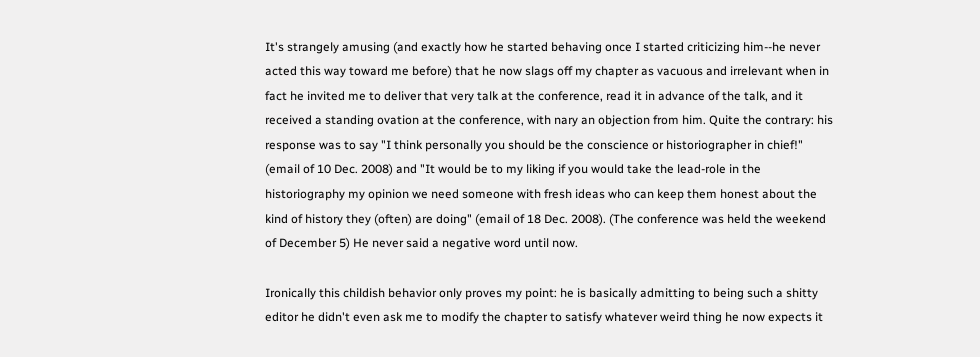It's strangely amusing (and exactly how he started behaving once I started criticizing him--he never acted this way toward me before) that he now slags off my chapter as vacuous and irrelevant when in fact he invited me to deliver that very talk at the conference, read it in advance of the talk, and it received a standing ovation at the conference, with nary an objection from him. Quite the contrary: his response was to say "I think personally you should be the conscience or historiographer in chief!" (email of 10 Dec. 2008) and "It would be to my liking if you would take the lead-role in the historiography my opinion we need someone with fresh ideas who can keep them honest about the kind of history they (often) are doing" (email of 18 Dec. 2008). (The conference was held the weekend of December 5) He never said a negative word until now.

Ironically this childish behavior only proves my point: he is basically admitting to being such a shitty editor he didn't even ask me to modify the chapter to satisfy whatever weird thing he now expects it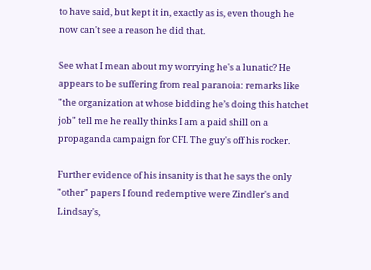to have said, but kept it in, exactly as is, even though he now can't see a reason he did that.

See what I mean about my worrying he's a lunatic? He appears to be suffering from real paranoia: remarks like "the organization at whose bidding he’s doing this hatchet job" tell me he really thinks I am a paid shill on a propaganda campaign for CFI. The guy's off his rocker.

Further evidence of his insanity is that he says the only "other" papers I found redemptive were Zindler's and Lindsay's,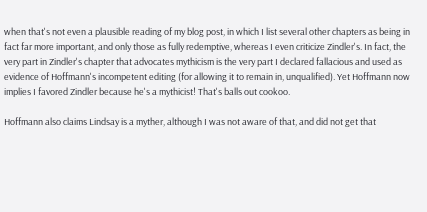when that's not even a plausible reading of my blog post, in which I list several other chapters as being in fact far more important, and only those as fully redemptive, whereas I even criticize Zindler's. In fact, the very part in Zindler's chapter that advocates mythicism is the very part I declared fallacious and used as evidence of Hoffmann's incompetent editing (for allowing it to remain in, unqualified). Yet Hoffmann now implies I favored Zindler because he's a mythicist! That's balls out cookoo.

Hoffmann also claims Lindsay is a myther, although I was not aware of that, and did not get that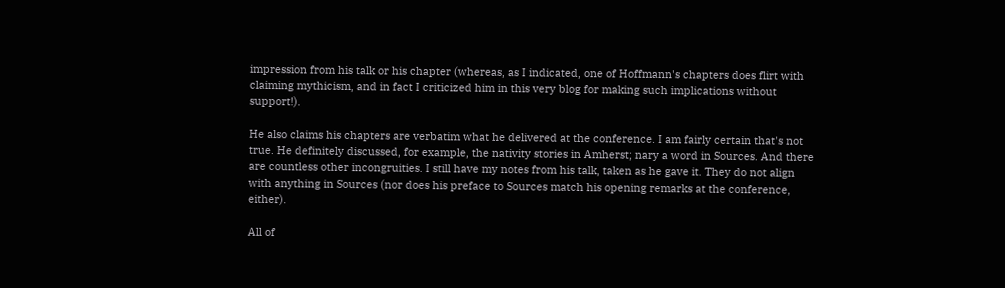impression from his talk or his chapter (whereas, as I indicated, one of Hoffmann's chapters does flirt with claiming mythicism, and in fact I criticized him in this very blog for making such implications without support!).

He also claims his chapters are verbatim what he delivered at the conference. I am fairly certain that's not true. He definitely discussed, for example, the nativity stories in Amherst; nary a word in Sources. And there are countless other incongruities. I still have my notes from his talk, taken as he gave it. They do not align with anything in Sources (nor does his preface to Sources match his opening remarks at the conference, either).

All of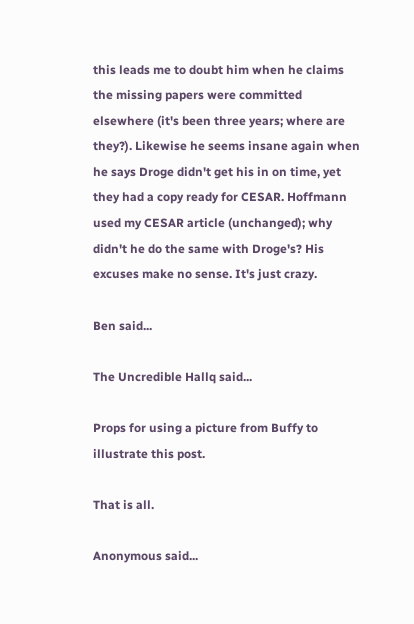this leads me to doubt him when he claims the missing papers were committed elsewhere (it's been three years; where are they?). Likewise he seems insane again when he says Droge didn't get his in on time, yet they had a copy ready for CESAR. Hoffmann used my CESAR article (unchanged); why didn't he do the same with Droge's? His excuses make no sense. It's just crazy.

Ben said...

The Uncredible Hallq said...

Props for using a picture from Buffy to illustrate this post.

That is all.

Anonymous said...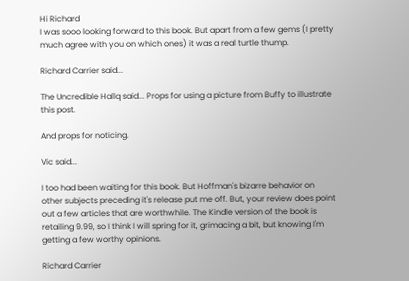Hi Richard
I was sooo looking forward to this book. But apart from a few gems (I pretty much agree with you on which ones) it was a real turtle thump.

Richard Carrier said...

The Uncredible Hallq said... Props for using a picture from Buffy to illustrate this post.

And props for noticing.

Vic said...

I too had been waiting for this book. But Hoffman's bizarre behavior on other subjects preceding it's release put me off. But, your review does point out a few articles that are worthwhile. The Kindle version of the book is retailing 9.99, so I think I will spring for it, grimacing a bit, but knowing I'm getting a few worthy opinions.

Richard Carrier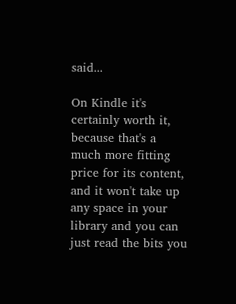said...

On Kindle it's certainly worth it, because that's a much more fitting price for its content, and it won't take up any space in your library and you can just read the bits you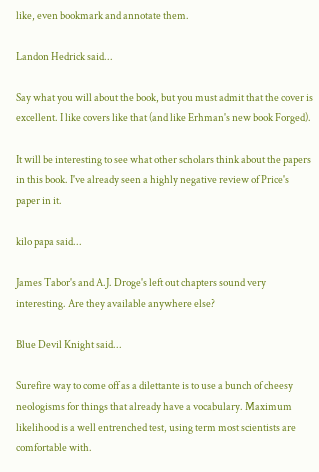like, even bookmark and annotate them.

Landon Hedrick said...

Say what you will about the book, but you must admit that the cover is excellent. I like covers like that (and like Erhman's new book Forged).

It will be interesting to see what other scholars think about the papers in this book. I've already seen a highly negative review of Price's paper in it.

kilo papa said...

James Tabor's and A.J. Droge's left out chapters sound very interesting. Are they available anywhere else?

Blue Devil Knight said...

Surefire way to come off as a dilettante is to use a bunch of cheesy neologisms for things that already have a vocabulary. Maximum likelihood is a well entrenched test, using term most scientists are comfortable with.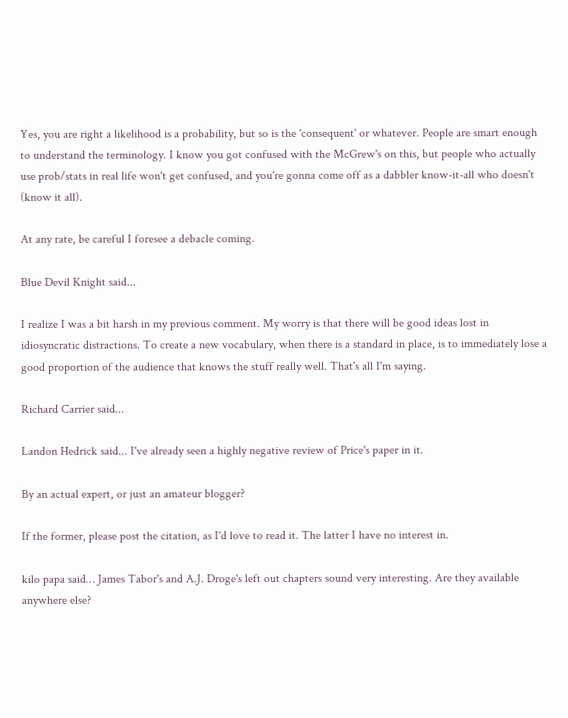Yes, you are right a likelihood is a probability, but so is the 'consequent' or whatever. People are smart enough to understand the terminology. I know you got confused with the McGrew's on this, but people who actually use prob/stats in real life won't get confused, and you're gonna come off as a dabbler know-it-all who doesn't (know it all).

At any rate, be careful I foresee a debacle coming.

Blue Devil Knight said...

I realize I was a bit harsh in my previous comment. My worry is that there will be good ideas lost in idiosyncratic distractions. To create a new vocabulary, when there is a standard in place, is to immediately lose a good proportion of the audience that knows the stuff really well. That's all I'm saying.

Richard Carrier said...

Landon Hedrick said... I've already seen a highly negative review of Price's paper in it.

By an actual expert, or just an amateur blogger?

If the former, please post the citation, as I'd love to read it. The latter I have no interest in.

kilo papa said… James Tabor's and A.J. Droge's left out chapters sound very interesting. Are they available anywhere else?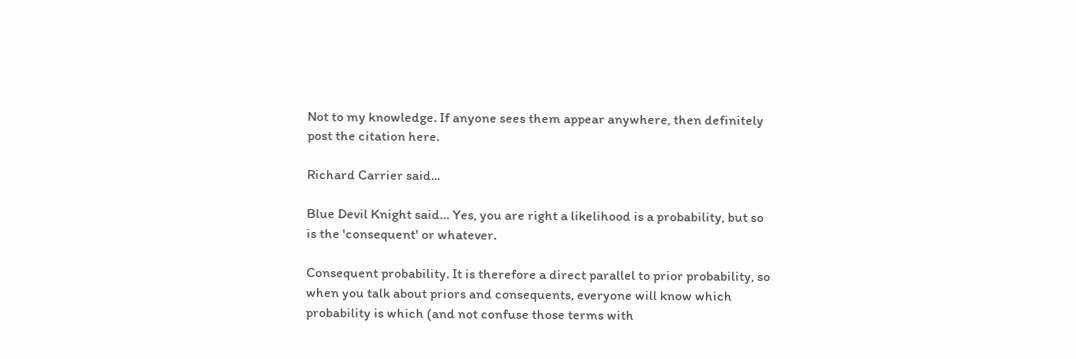Not to my knowledge. If anyone sees them appear anywhere, then definitely post the citation here.

Richard Carrier said...

Blue Devil Knight said… Yes, you are right a likelihood is a probability, but so is the 'consequent' or whatever.

Consequent probability. It is therefore a direct parallel to prior probability, so when you talk about priors and consequents, everyone will know which probability is which (and not confuse those terms with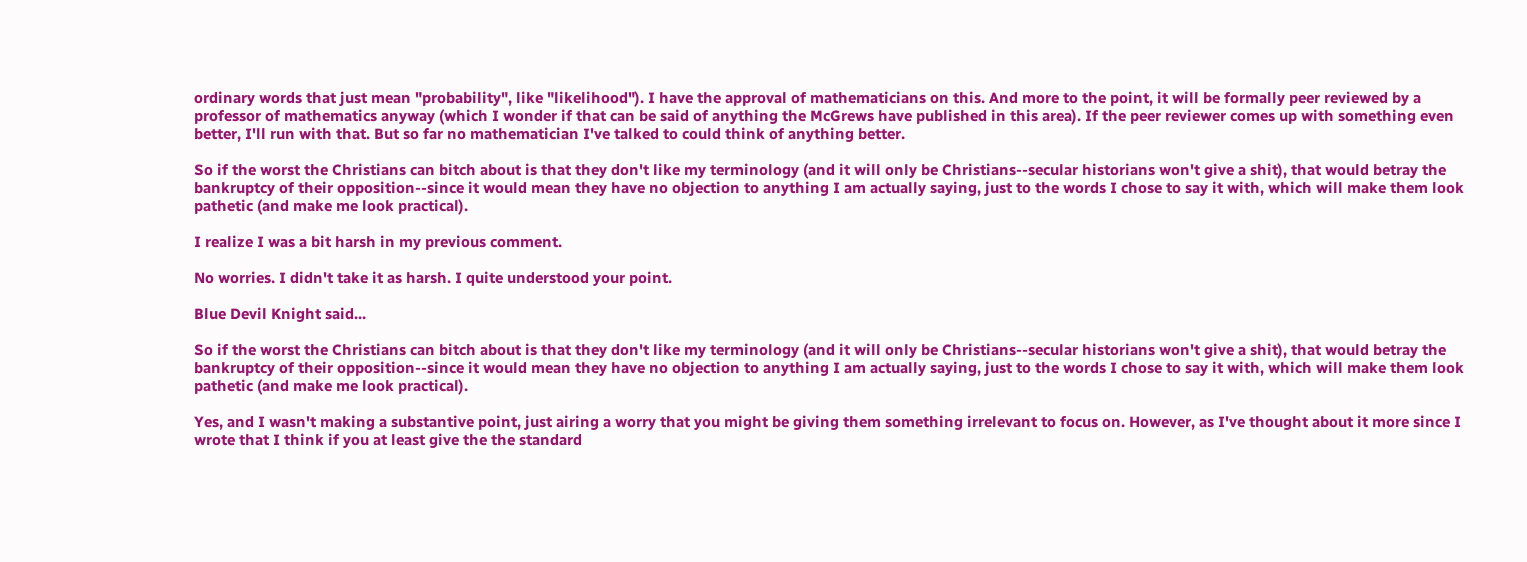ordinary words that just mean "probability", like "likelihood"). I have the approval of mathematicians on this. And more to the point, it will be formally peer reviewed by a professor of mathematics anyway (which I wonder if that can be said of anything the McGrews have published in this area). If the peer reviewer comes up with something even better, I'll run with that. But so far no mathematician I've talked to could think of anything better.

So if the worst the Christians can bitch about is that they don't like my terminology (and it will only be Christians--secular historians won't give a shit), that would betray the bankruptcy of their opposition--since it would mean they have no objection to anything I am actually saying, just to the words I chose to say it with, which will make them look pathetic (and make me look practical).

I realize I was a bit harsh in my previous comment.

No worries. I didn't take it as harsh. I quite understood your point.

Blue Devil Knight said...

So if the worst the Christians can bitch about is that they don't like my terminology (and it will only be Christians--secular historians won't give a shit), that would betray the bankruptcy of their opposition--since it would mean they have no objection to anything I am actually saying, just to the words I chose to say it with, which will make them look pathetic (and make me look practical).

Yes, and I wasn't making a substantive point, just airing a worry that you might be giving them something irrelevant to focus on. However, as I've thought about it more since I wrote that I think if you at least give the the standard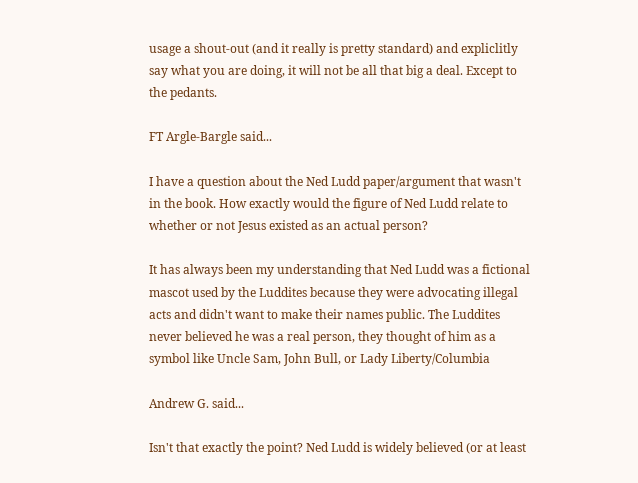usage a shout-out (and it really is pretty standard) and expliclitly say what you are doing, it will not be all that big a deal. Except to the pedants.

FT Argle-Bargle said...

I have a question about the Ned Ludd paper/argument that wasn't in the book. How exactly would the figure of Ned Ludd relate to whether or not Jesus existed as an actual person?

It has always been my understanding that Ned Ludd was a fictional mascot used by the Luddites because they were advocating illegal acts and didn't want to make their names public. The Luddites never believed he was a real person, they thought of him as a symbol like Uncle Sam, John Bull, or Lady Liberty/Columbia

Andrew G. said...

Isn't that exactly the point? Ned Ludd is widely believed (or at least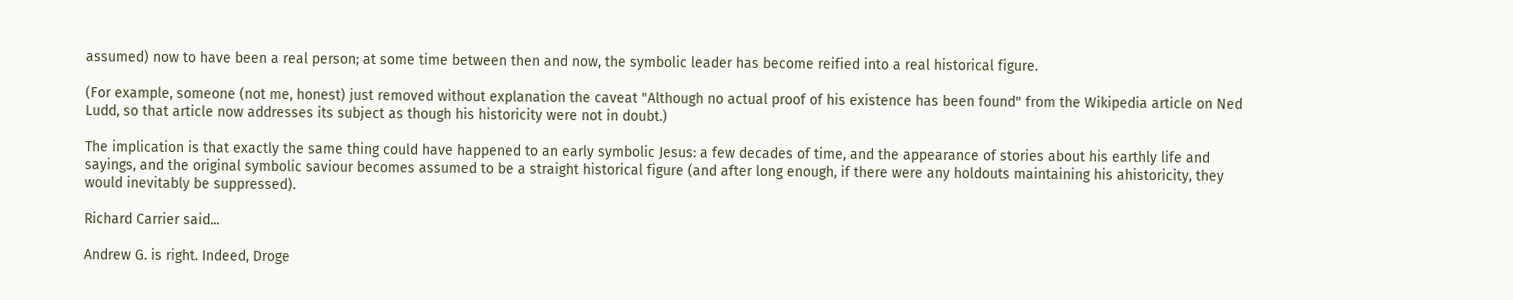assumed) now to have been a real person; at some time between then and now, the symbolic leader has become reified into a real historical figure.

(For example, someone (not me, honest) just removed without explanation the caveat "Although no actual proof of his existence has been found" from the Wikipedia article on Ned Ludd, so that article now addresses its subject as though his historicity were not in doubt.)

The implication is that exactly the same thing could have happened to an early symbolic Jesus: a few decades of time, and the appearance of stories about his earthly life and sayings, and the original symbolic saviour becomes assumed to be a straight historical figure (and after long enough, if there were any holdouts maintaining his ahistoricity, they would inevitably be suppressed).

Richard Carrier said...

Andrew G. is right. Indeed, Droge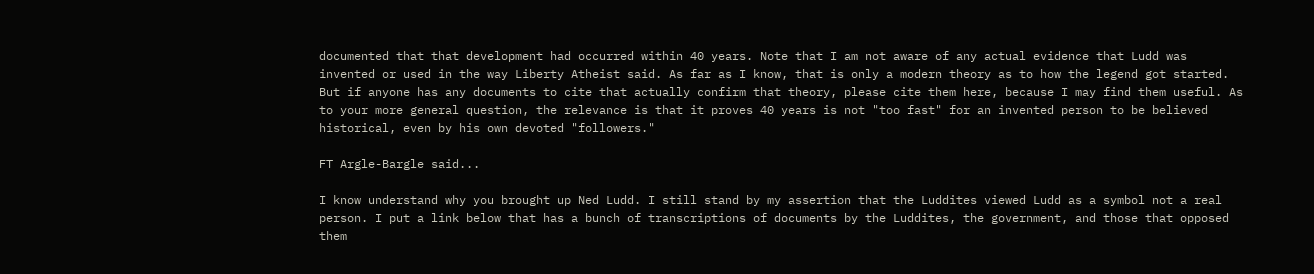documented that that development had occurred within 40 years. Note that I am not aware of any actual evidence that Ludd was invented or used in the way Liberty Atheist said. As far as I know, that is only a modern theory as to how the legend got started. But if anyone has any documents to cite that actually confirm that theory, please cite them here, because I may find them useful. As to your more general question, the relevance is that it proves 40 years is not "too fast" for an invented person to be believed historical, even by his own devoted "followers."

FT Argle-Bargle said...

I know understand why you brought up Ned Ludd. I still stand by my assertion that the Luddites viewed Ludd as a symbol not a real person. I put a link below that has a bunch of transcriptions of documents by the Luddites, the government, and those that opposed them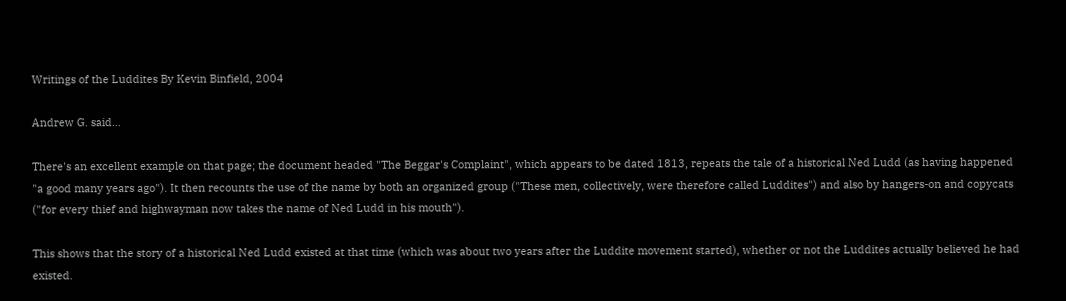Writings of the Luddites By Kevin Binfield, 2004

Andrew G. said...

There's an excellent example on that page; the document headed "The Beggar's Complaint", which appears to be dated 1813, repeats the tale of a historical Ned Ludd (as having happened "a good many years ago"). It then recounts the use of the name by both an organized group ("These men, collectively, were therefore called Luddites") and also by hangers-on and copycats ("for every thief and highwayman now takes the name of Ned Ludd in his mouth").

This shows that the story of a historical Ned Ludd existed at that time (which was about two years after the Luddite movement started), whether or not the Luddites actually believed he had existed.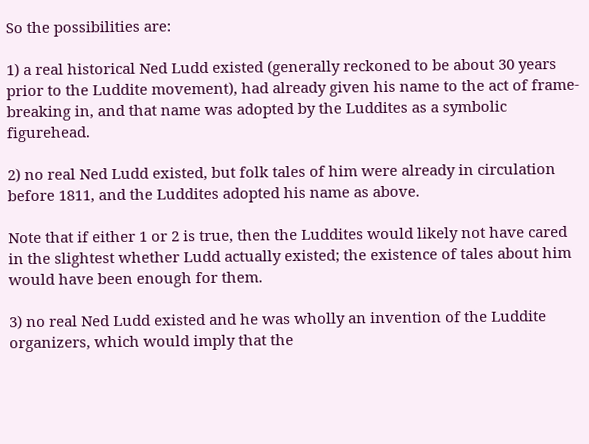So the possibilities are:

1) a real historical Ned Ludd existed (generally reckoned to be about 30 years prior to the Luddite movement), had already given his name to the act of frame-breaking in, and that name was adopted by the Luddites as a symbolic figurehead.

2) no real Ned Ludd existed, but folk tales of him were already in circulation before 1811, and the Luddites adopted his name as above.

Note that if either 1 or 2 is true, then the Luddites would likely not have cared in the slightest whether Ludd actually existed; the existence of tales about him would have been enough for them.

3) no real Ned Ludd existed and he was wholly an invention of the Luddite organizers, which would imply that the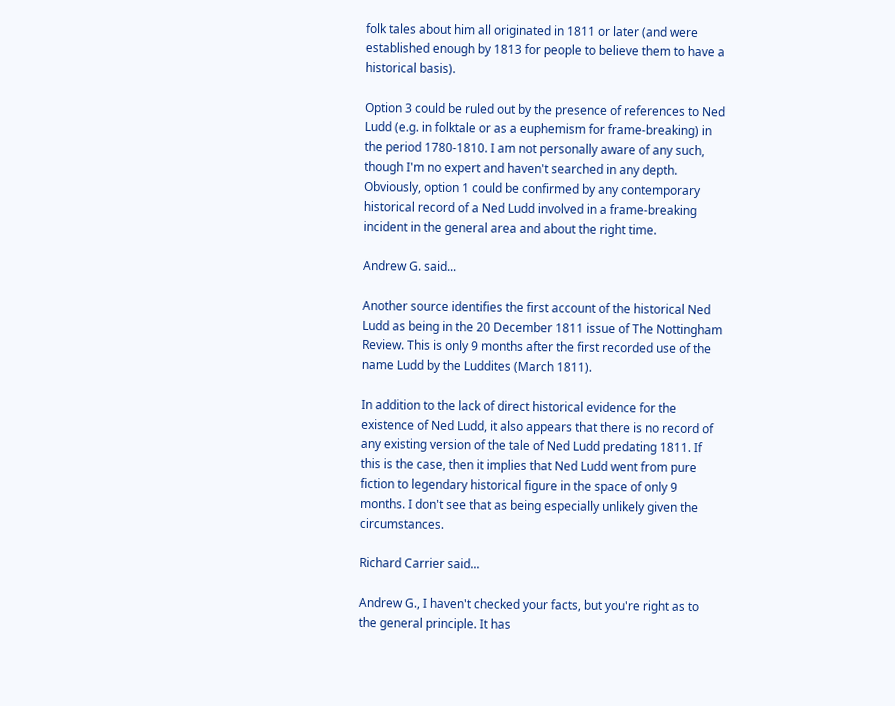folk tales about him all originated in 1811 or later (and were established enough by 1813 for people to believe them to have a historical basis).

Option 3 could be ruled out by the presence of references to Ned Ludd (e.g. in folktale or as a euphemism for frame-breaking) in the period 1780-1810. I am not personally aware of any such, though I'm no expert and haven't searched in any depth. Obviously, option 1 could be confirmed by any contemporary historical record of a Ned Ludd involved in a frame-breaking incident in the general area and about the right time.

Andrew G. said...

Another source identifies the first account of the historical Ned Ludd as being in the 20 December 1811 issue of The Nottingham Review. This is only 9 months after the first recorded use of the name Ludd by the Luddites (March 1811).

In addition to the lack of direct historical evidence for the existence of Ned Ludd, it also appears that there is no record of any existing version of the tale of Ned Ludd predating 1811. If this is the case, then it implies that Ned Ludd went from pure fiction to legendary historical figure in the space of only 9 months. I don't see that as being especially unlikely given the circumstances.

Richard Carrier said...

Andrew G., I haven't checked your facts, but you're right as to the general principle. It has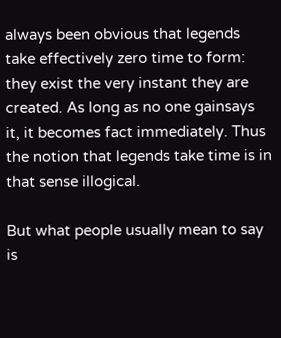always been obvious that legends take effectively zero time to form: they exist the very instant they are created. As long as no one gainsays it, it becomes fact immediately. Thus the notion that legends take time is in that sense illogical.

But what people usually mean to say is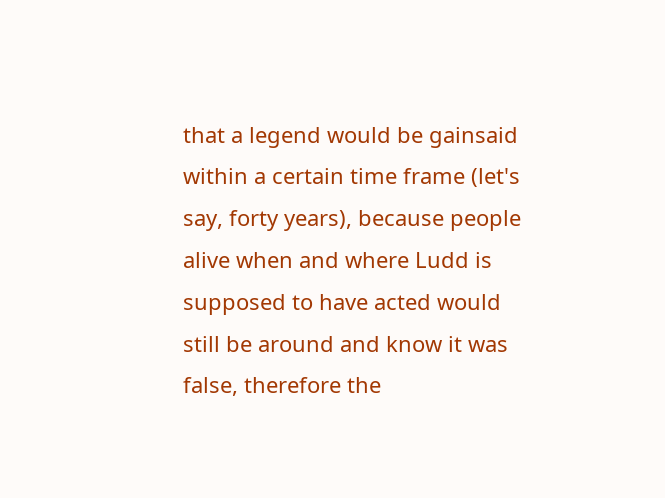that a legend would be gainsaid within a certain time frame (let's say, forty years), because people alive when and where Ludd is supposed to have acted would still be around and know it was false, therefore the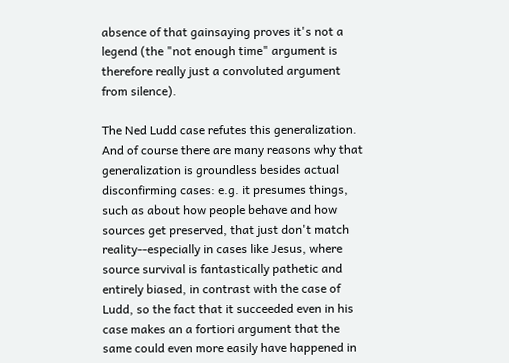absence of that gainsaying proves it's not a legend (the "not enough time" argument is therefore really just a convoluted argument from silence).

The Ned Ludd case refutes this generalization. And of course there are many reasons why that generalization is groundless besides actual disconfirming cases: e.g. it presumes things, such as about how people behave and how sources get preserved, that just don't match reality--especially in cases like Jesus, where source survival is fantastically pathetic and entirely biased, in contrast with the case of Ludd, so the fact that it succeeded even in his case makes an a fortiori argument that the same could even more easily have happened in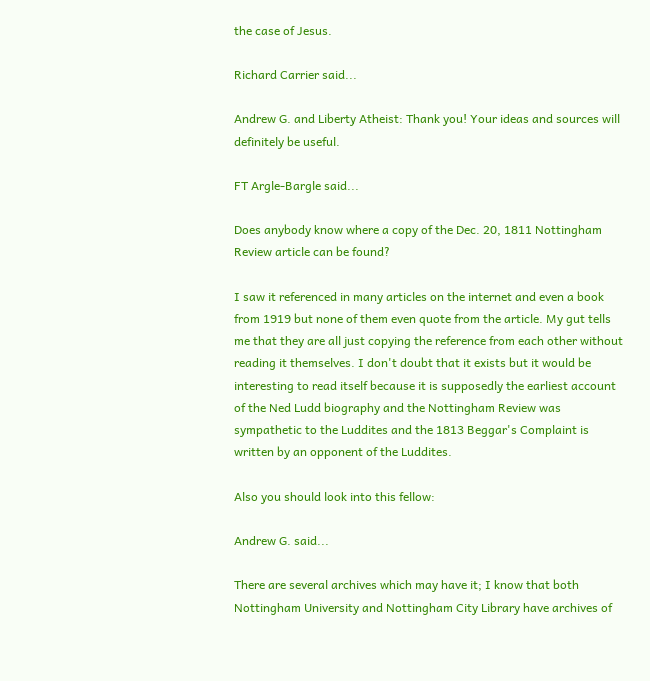the case of Jesus.

Richard Carrier said...

Andrew G. and Liberty Atheist: Thank you! Your ideas and sources will definitely be useful.

FT Argle-Bargle said...

Does anybody know where a copy of the Dec. 20, 1811 Nottingham Review article can be found?

I saw it referenced in many articles on the internet and even a book from 1919 but none of them even quote from the article. My gut tells me that they are all just copying the reference from each other without reading it themselves. I don't doubt that it exists but it would be interesting to read itself because it is supposedly the earliest account of the Ned Ludd biography and the Nottingham Review was sympathetic to the Luddites and the 1813 Beggar's Complaint is written by an opponent of the Luddites.

Also you should look into this fellow:

Andrew G. said...

There are several archives which may have it; I know that both Nottingham University and Nottingham City Library have archives of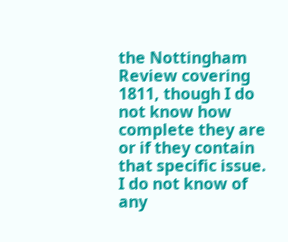the Nottingham Review covering 1811, though I do not know how complete they are or if they contain that specific issue. I do not know of any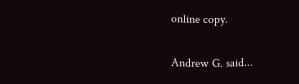online copy.

Andrew G. said...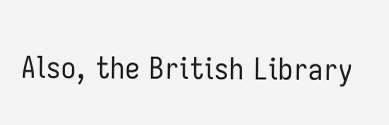Also, the British Library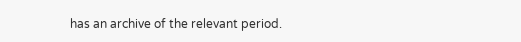has an archive of the relevant period.